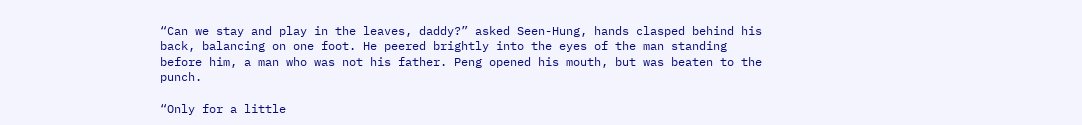“Can we stay and play in the leaves, daddy?” asked Seen-Hung, hands clasped behind his back, balancing on one foot. He peered brightly into the eyes of the man standing before him, a man who was not his father. Peng opened his mouth, but was beaten to the punch.

“Only for a little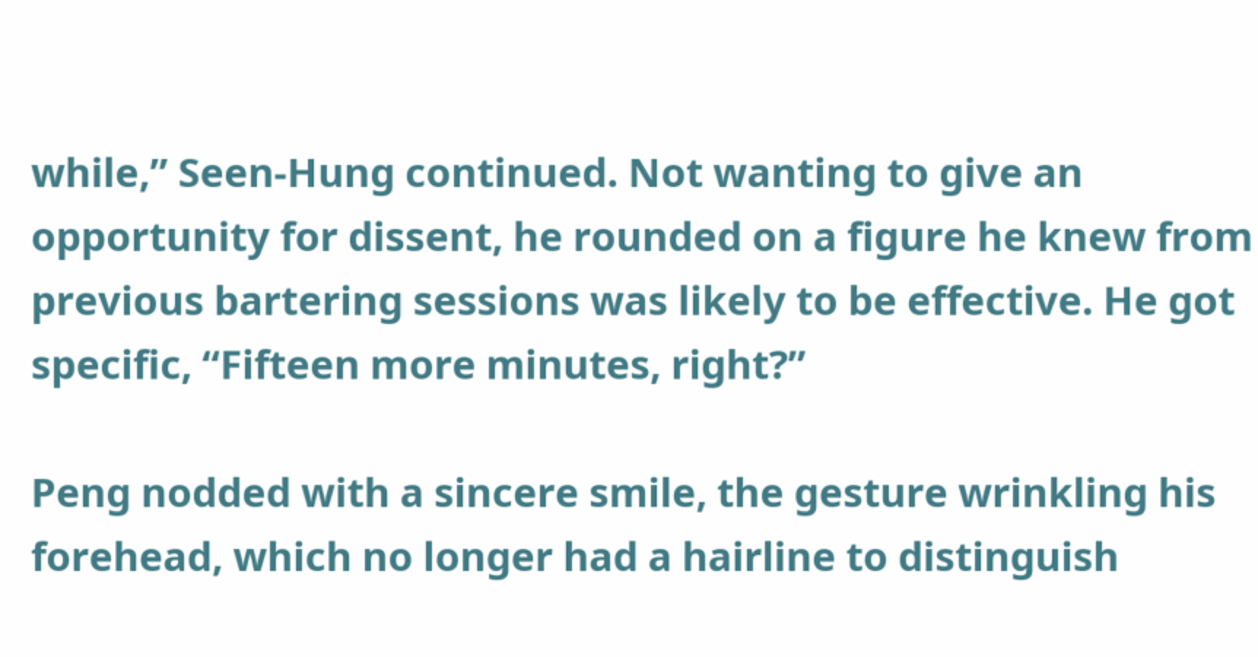while,” Seen-Hung continued. Not wanting to give an opportunity for dissent, he rounded on a figure he knew from previous bartering sessions was likely to be effective. He got specific, “Fifteen more minutes, right?”

Peng nodded with a sincere smile, the gesture wrinkling his forehead, which no longer had a hairline to distinguish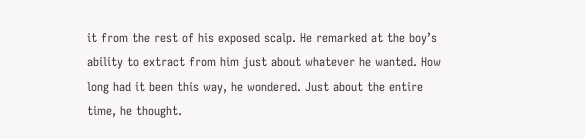it from the rest of his exposed scalp. He remarked at the boy’s ability to extract from him just about whatever he wanted. How long had it been this way, he wondered. Just about the entire time, he thought.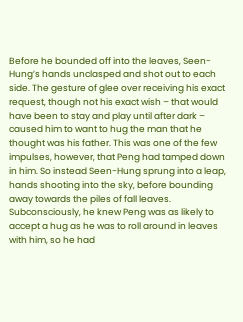Before he bounded off into the leaves, Seen-Hung’s hands unclasped and shot out to each side. The gesture of glee over receiving his exact request, though not his exact wish – that would have been to stay and play until after dark – caused him to want to hug the man that he thought was his father. This was one of the few impulses, however, that Peng had tamped down in him. So instead Seen-Hung sprung into a leap, hands shooting into the sky, before bounding away towards the piles of fall leaves. Subconsciously, he knew Peng was as likely to accept a hug as he was to roll around in leaves with him, so he had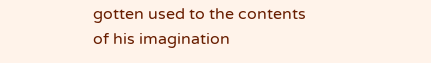gotten used to the contents of his imagination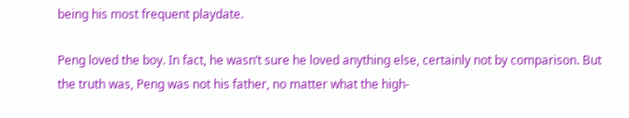being his most frequent playdate.

Peng loved the boy. In fact, he wasn’t sure he loved anything else, certainly not by comparison. But the truth was, Peng was not his father, no matter what the high-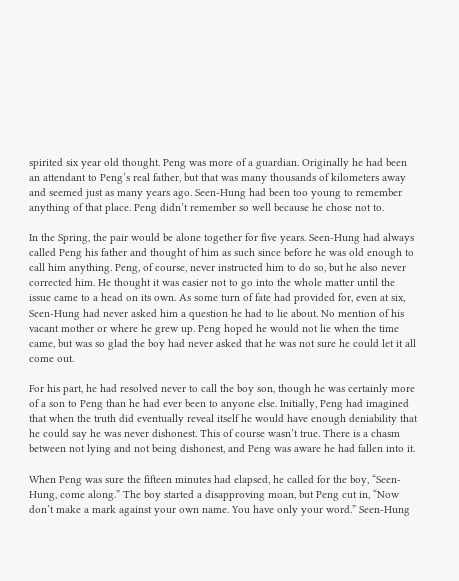spirited six year old thought. Peng was more of a guardian. Originally he had been an attendant to Peng’s real father, but that was many thousands of kilometers away and seemed just as many years ago. Seen-Hung had been too young to remember anything of that place. Peng didn’t remember so well because he chose not to.

In the Spring, the pair would be alone together for five years. Seen-Hung had always called Peng his father and thought of him as such since before he was old enough to call him anything. Peng, of course, never instructed him to do so, but he also never corrected him. He thought it was easier not to go into the whole matter until the issue came to a head on its own. As some turn of fate had provided for, even at six, Seen-Hung had never asked him a question he had to lie about. No mention of his vacant mother or where he grew up. Peng hoped he would not lie when the time came, but was so glad the boy had never asked that he was not sure he could let it all come out.

For his part, he had resolved never to call the boy son, though he was certainly more of a son to Peng than he had ever been to anyone else. Initially, Peng had imagined that when the truth did eventually reveal itself he would have enough deniability that he could say he was never dishonest. This of course wasn’t true. There is a chasm between not lying and not being dishonest, and Peng was aware he had fallen into it.

When Peng was sure the fifteen minutes had elapsed, he called for the boy, “Seen-Hung, come along.” The boy started a disapproving moan, but Peng cut in, “Now don’t make a mark against your own name. You have only your word.” Seen-Hung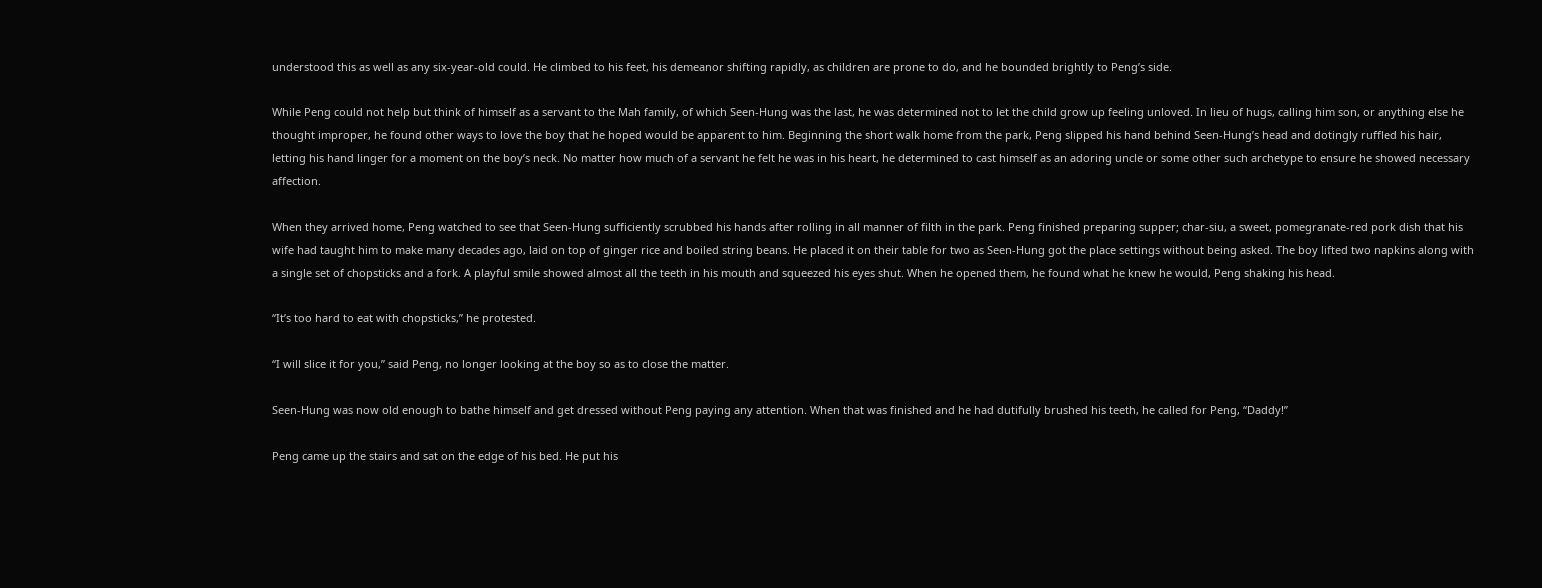understood this as well as any six-year-old could. He climbed to his feet, his demeanor shifting rapidly, as children are prone to do, and he bounded brightly to Peng’s side.

While Peng could not help but think of himself as a servant to the Mah family, of which Seen-Hung was the last, he was determined not to let the child grow up feeling unloved. In lieu of hugs, calling him son, or anything else he thought improper, he found other ways to love the boy that he hoped would be apparent to him. Beginning the short walk home from the park, Peng slipped his hand behind Seen-Hung’s head and dotingly ruffled his hair, letting his hand linger for a moment on the boy’s neck. No matter how much of a servant he felt he was in his heart, he determined to cast himself as an adoring uncle or some other such archetype to ensure he showed necessary affection.

When they arrived home, Peng watched to see that Seen-Hung sufficiently scrubbed his hands after rolling in all manner of filth in the park. Peng finished preparing supper; char-siu, a sweet, pomegranate-red pork dish that his wife had taught him to make many decades ago, laid on top of ginger rice and boiled string beans. He placed it on their table for two as Seen-Hung got the place settings without being asked. The boy lifted two napkins along with a single set of chopsticks and a fork. A playful smile showed almost all the teeth in his mouth and squeezed his eyes shut. When he opened them, he found what he knew he would, Peng shaking his head.

“It’s too hard to eat with chopsticks,” he protested.

“I will slice it for you,” said Peng, no longer looking at the boy so as to close the matter.

Seen-Hung was now old enough to bathe himself and get dressed without Peng paying any attention. When that was finished and he had dutifully brushed his teeth, he called for Peng, “Daddy!”

Peng came up the stairs and sat on the edge of his bed. He put his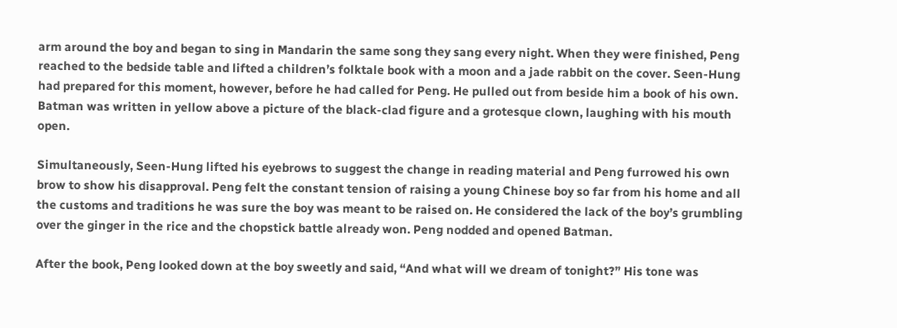arm around the boy and began to sing in Mandarin the same song they sang every night. When they were finished, Peng reached to the bedside table and lifted a children’s folktale book with a moon and a jade rabbit on the cover. Seen-Hung had prepared for this moment, however, before he had called for Peng. He pulled out from beside him a book of his own. Batman was written in yellow above a picture of the black-clad figure and a grotesque clown, laughing with his mouth open.

Simultaneously, Seen-Hung lifted his eyebrows to suggest the change in reading material and Peng furrowed his own brow to show his disapproval. Peng felt the constant tension of raising a young Chinese boy so far from his home and all the customs and traditions he was sure the boy was meant to be raised on. He considered the lack of the boy’s grumbling over the ginger in the rice and the chopstick battle already won. Peng nodded and opened Batman.

After the book, Peng looked down at the boy sweetly and said, “And what will we dream of tonight?” His tone was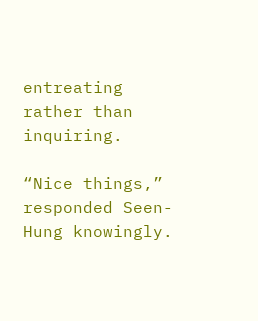entreating rather than inquiring.

“Nice things,” responded Seen-Hung knowingly.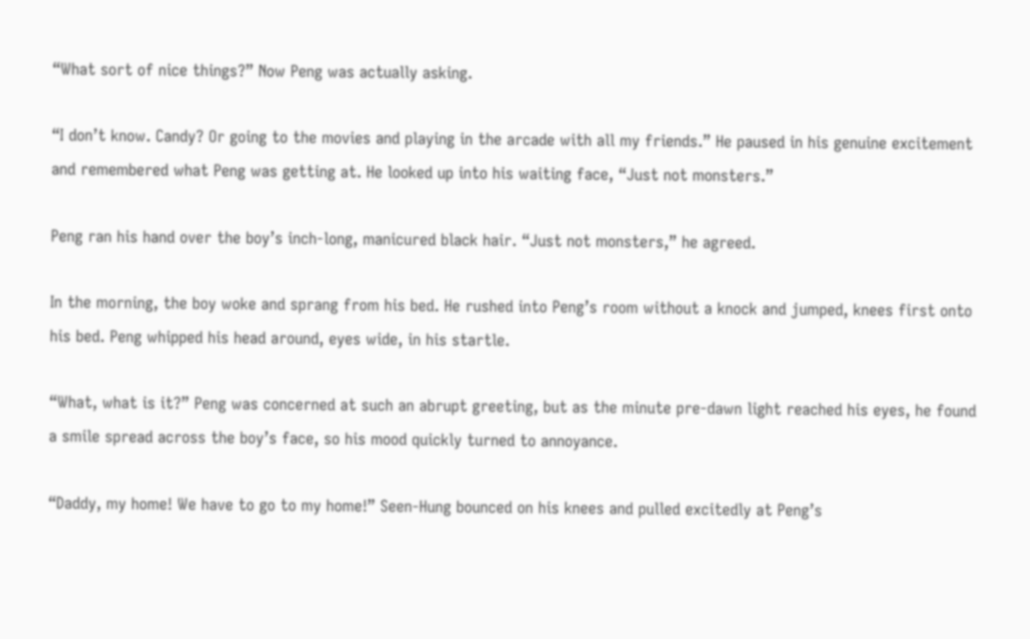“What sort of nice things?” Now Peng was actually asking.

“I don’t know. Candy? Or going to the movies and playing in the arcade with all my friends.” He paused in his genuine excitement and remembered what Peng was getting at. He looked up into his waiting face, “Just not monsters.”

Peng ran his hand over the boy’s inch-long, manicured black hair. “Just not monsters,” he agreed.

In the morning, the boy woke and sprang from his bed. He rushed into Peng’s room without a knock and jumped, knees first onto his bed. Peng whipped his head around, eyes wide, in his startle.

“What, what is it?” Peng was concerned at such an abrupt greeting, but as the minute pre-dawn light reached his eyes, he found a smile spread across the boy’s face, so his mood quickly turned to annoyance.

“Daddy, my home! We have to go to my home!” Seen-Hung bounced on his knees and pulled excitedly at Peng’s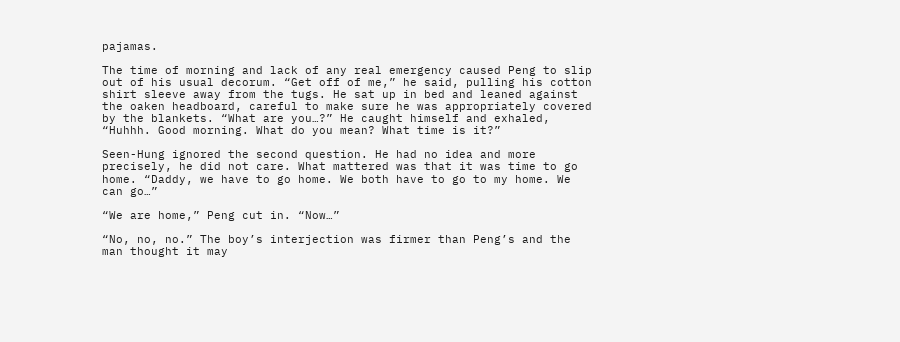pajamas.

The time of morning and lack of any real emergency caused Peng to slip out of his usual decorum. “Get off of me,” he said, pulling his cotton shirt sleeve away from the tugs. He sat up in bed and leaned against the oaken headboard, careful to make sure he was appropriately covered by the blankets. “What are you…?” He caught himself and exhaled, “Huhhh. Good morning. What do you mean? What time is it?”

Seen-Hung ignored the second question. He had no idea and more precisely, he did not care. What mattered was that it was time to go home. “Daddy, we have to go home. We both have to go to my home. We can go…”

“We are home,” Peng cut in. “Now…”

“No, no, no.” The boy’s interjection was firmer than Peng’s and the man thought it may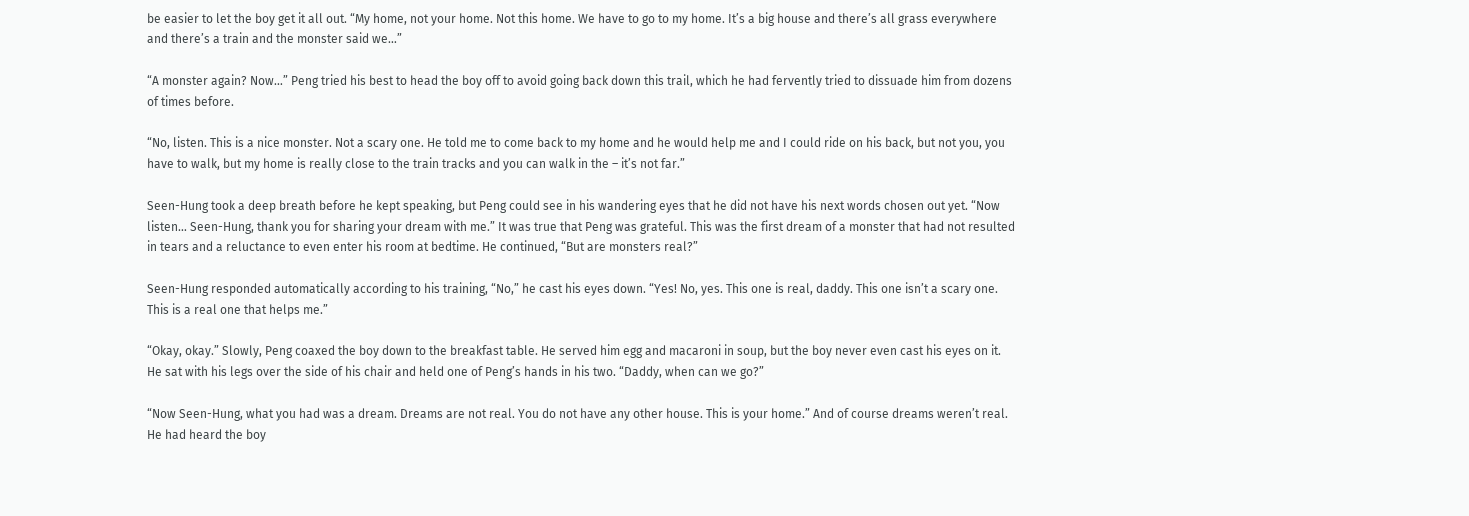be easier to let the boy get it all out. “My home, not your home. Not this home. We have to go to my home. It’s a big house and there’s all grass everywhere and there’s a train and the monster said we…”

“A monster again? Now…” Peng tried his best to head the boy off to avoid going back down this trail, which he had fervently tried to dissuade him from dozens of times before.

“No, listen. This is a nice monster. Not a scary one. He told me to come back to my home and he would help me and I could ride on his back, but not you, you have to walk, but my home is really close to the train tracks and you can walk in the – it’s not far.”

Seen-Hung took a deep breath before he kept speaking, but Peng could see in his wandering eyes that he did not have his next words chosen out yet. “Now listen… Seen-Hung, thank you for sharing your dream with me.” It was true that Peng was grateful. This was the first dream of a monster that had not resulted in tears and a reluctance to even enter his room at bedtime. He continued, “But are monsters real?”

Seen-Hung responded automatically according to his training, “No,” he cast his eyes down. “Yes! No, yes. This one is real, daddy. This one isn’t a scary one. This is a real one that helps me.”

“Okay, okay.” Slowly, Peng coaxed the boy down to the breakfast table. He served him egg and macaroni in soup, but the boy never even cast his eyes on it. He sat with his legs over the side of his chair and held one of Peng’s hands in his two. “Daddy, when can we go?”

“Now Seen-Hung, what you had was a dream. Dreams are not real. You do not have any other house. This is your home.” And of course dreams weren’t real. He had heard the boy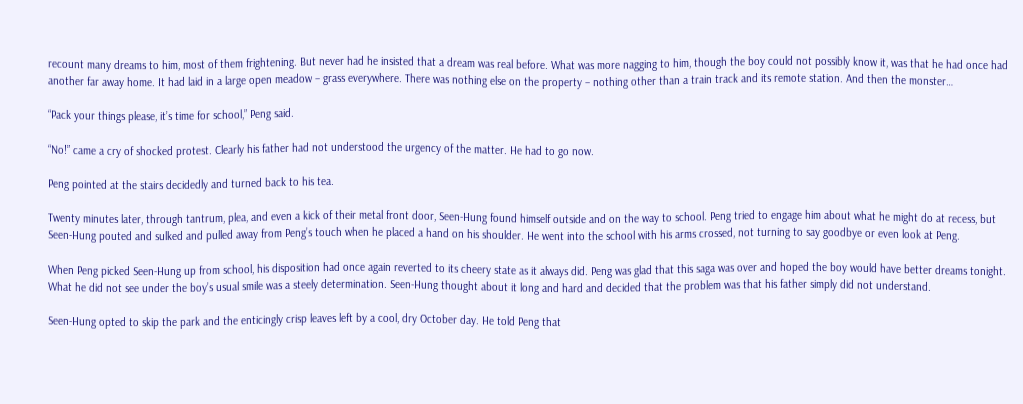recount many dreams to him, most of them frightening. But never had he insisted that a dream was real before. What was more nagging to him, though the boy could not possibly know it, was that he had once had another far away home. It had laid in a large open meadow – grass everywhere. There was nothing else on the property – nothing other than a train track and its remote station. And then the monster…

“Pack your things please, it’s time for school,” Peng said.

“No!” came a cry of shocked protest. Clearly his father had not understood the urgency of the matter. He had to go now.

Peng pointed at the stairs decidedly and turned back to his tea.

Twenty minutes later, through tantrum, plea, and even a kick of their metal front door, Seen-Hung found himself outside and on the way to school. Peng tried to engage him about what he might do at recess, but Seen-Hung pouted and sulked and pulled away from Peng’s touch when he placed a hand on his shoulder. He went into the school with his arms crossed, not turning to say goodbye or even look at Peng.

When Peng picked Seen-Hung up from school, his disposition had once again reverted to its cheery state as it always did. Peng was glad that this saga was over and hoped the boy would have better dreams tonight. What he did not see under the boy’s usual smile was a steely determination. Seen-Hung thought about it long and hard and decided that the problem was that his father simply did not understand.

Seen-Hung opted to skip the park and the enticingly crisp leaves left by a cool, dry October day. He told Peng that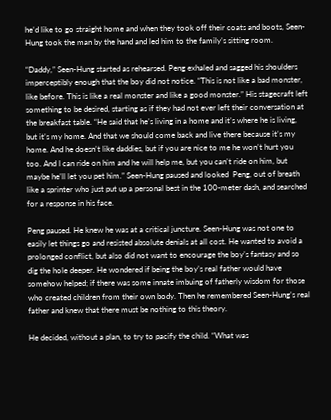he’d like to go straight home and when they took off their coats and boots, Seen-Hung took the man by the hand and led him to the family’s sitting room.

“Daddy,” Seen-Hung started as rehearsed. Peng exhaled and sagged his shoulders imperceptibly enough that the boy did not notice. “This is not like a bad monster, like before. This is like a real monster and like a good monster.” His stagecraft left something to be desired, starting as if they had not ever left their conversation at the breakfast table. “He said that he’s living in a home and it’s where he is living, but it’s my home. And that we should come back and live there because it’s my home. And he doesn’t like daddies, but if you are nice to me he won’t hurt you too. And I can ride on him and he will help me, but you can’t ride on him, but maybe he’ll let you pet him.” Seen-Hung paused and looked  Peng, out of breath like a sprinter who just put up a personal best in the 100-meter dash, and searched for a response in his face.

Peng paused. He knew he was at a critical juncture. Seen-Hung was not one to easily let things go and resisted absolute denials at all cost. He wanted to avoid a prolonged conflict, but also did not want to encourage the boy’s fantasy and so dig the hole deeper. He wondered if being the boy’s real father would have somehow helped; if there was some innate imbuing of fatherly wisdom for those who created children from their own body. Then he remembered Seen-Hung’s real father and knew that there must be nothing to this theory.

He decided, without a plan, to try to pacify the child. “What was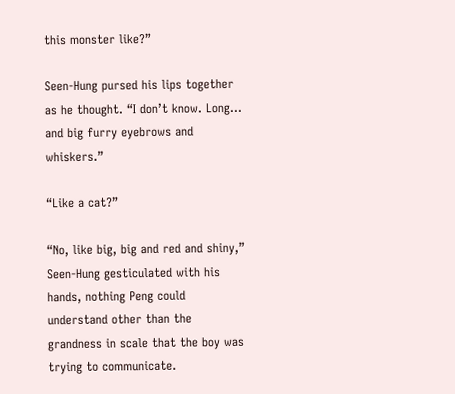this monster like?”

Seen-Hung pursed his lips together as he thought. “I don’t know. Long… and big furry eyebrows and whiskers.”

“Like a cat?”

“No, like big, big and red and shiny,” Seen-Hung gesticulated with his hands, nothing Peng could understand other than the grandness in scale that the boy was trying to communicate.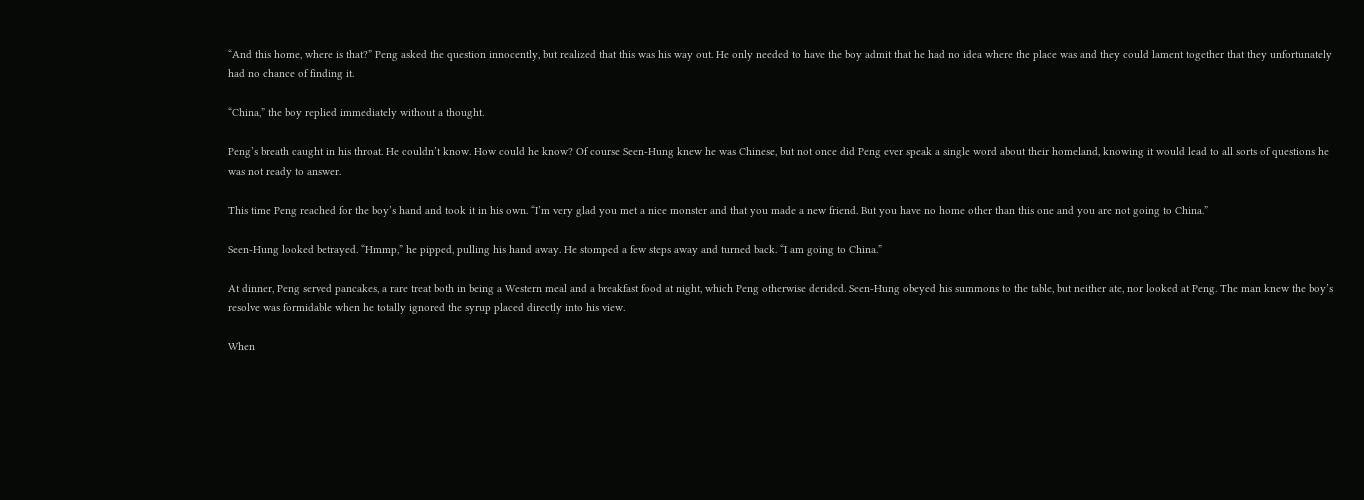“And this home, where is that?” Peng asked the question innocently, but realized that this was his way out. He only needed to have the boy admit that he had no idea where the place was and they could lament together that they unfortunately had no chance of finding it.

“China,” the boy replied immediately without a thought.

Peng’s breath caught in his throat. He couldn’t know. How could he know? Of course Seen-Hung knew he was Chinese, but not once did Peng ever speak a single word about their homeland, knowing it would lead to all sorts of questions he was not ready to answer.

This time Peng reached for the boy’s hand and took it in his own. “I’m very glad you met a nice monster and that you made a new friend. But you have no home other than this one and you are not going to China.”

Seen-Hung looked betrayed. “Hmmp,” he pipped, pulling his hand away. He stomped a few steps away and turned back. “I am going to China.”

At dinner, Peng served pancakes, a rare treat both in being a Western meal and a breakfast food at night, which Peng otherwise derided. Seen-Hung obeyed his summons to the table, but neither ate, nor looked at Peng. The man knew the boy’s resolve was formidable when he totally ignored the syrup placed directly into his view.

When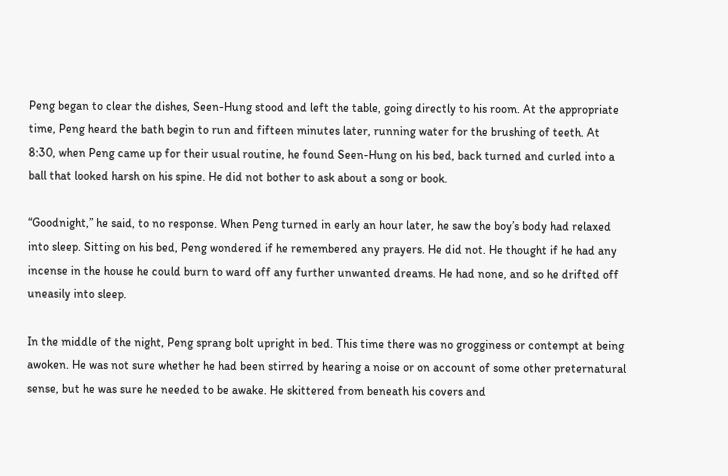Peng began to clear the dishes, Seen-Hung stood and left the table, going directly to his room. At the appropriate time, Peng heard the bath begin to run and fifteen minutes later, running water for the brushing of teeth. At 8:30, when Peng came up for their usual routine, he found Seen-Hung on his bed, back turned and curled into a ball that looked harsh on his spine. He did not bother to ask about a song or book.

“Goodnight,” he said, to no response. When Peng turned in early an hour later, he saw the boy’s body had relaxed into sleep. Sitting on his bed, Peng wondered if he remembered any prayers. He did not. He thought if he had any incense in the house he could burn to ward off any further unwanted dreams. He had none, and so he drifted off uneasily into sleep.

In the middle of the night, Peng sprang bolt upright in bed. This time there was no grogginess or contempt at being awoken. He was not sure whether he had been stirred by hearing a noise or on account of some other preternatural sense, but he was sure he needed to be awake. He skittered from beneath his covers and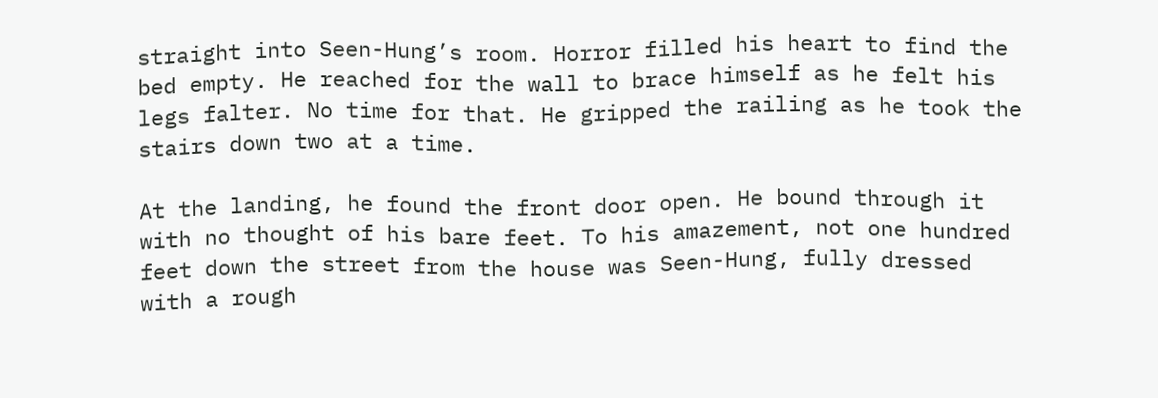straight into Seen-Hung’s room. Horror filled his heart to find the bed empty. He reached for the wall to brace himself as he felt his legs falter. No time for that. He gripped the railing as he took the stairs down two at a time.

At the landing, he found the front door open. He bound through it with no thought of his bare feet. To his amazement, not one hundred feet down the street from the house was Seen-Hung, fully dressed with a rough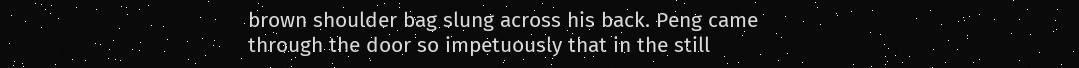brown shoulder bag slung across his back. Peng came through the door so impetuously that in the still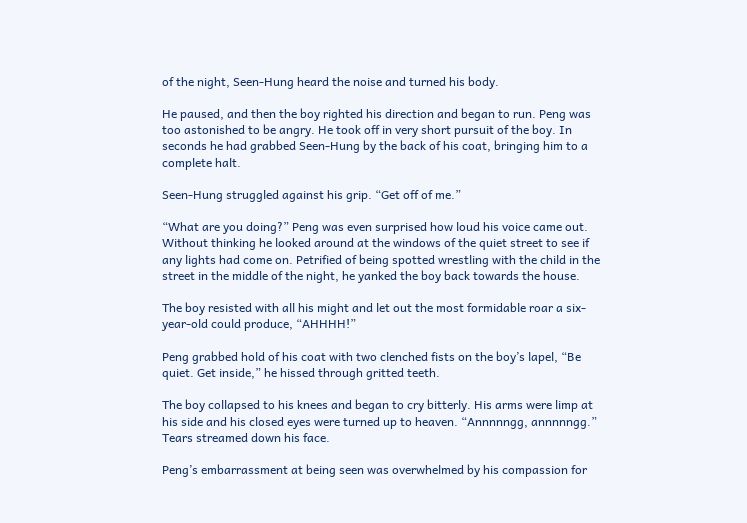of the night, Seen-Hung heard the noise and turned his body.

He paused, and then the boy righted his direction and began to run. Peng was too astonished to be angry. He took off in very short pursuit of the boy. In seconds he had grabbed Seen-Hung by the back of his coat, bringing him to a complete halt.

Seen-Hung struggled against his grip. “Get off of me.”

“What are you doing?” Peng was even surprised how loud his voice came out. Without thinking he looked around at the windows of the quiet street to see if any lights had come on. Petrified of being spotted wrestling with the child in the street in the middle of the night, he yanked the boy back towards the house.

The boy resisted with all his might and let out the most formidable roar a six-year-old could produce, “AHHHH!”

Peng grabbed hold of his coat with two clenched fists on the boy’s lapel, “Be quiet. Get inside,” he hissed through gritted teeth.

The boy collapsed to his knees and began to cry bitterly. His arms were limp at his side and his closed eyes were turned up to heaven. “Annnnngg, annnnngg.” Tears streamed down his face.

Peng’s embarrassment at being seen was overwhelmed by his compassion for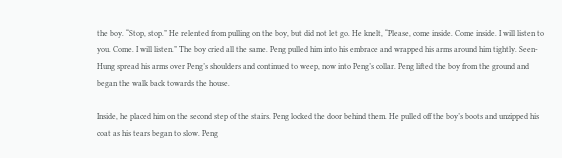the boy. “Stop, stop.” He relented from pulling on the boy, but did not let go. He knelt, “Please, come inside. Come inside. I will listen to you. Come. I will listen.” The boy cried all the same. Peng pulled him into his embrace and wrapped his arms around him tightly. Seen-Hung spread his arms over Peng’s shoulders and continued to weep, now into Peng’s collar. Peng lifted the boy from the ground and began the walk back towards the house.

Inside, he placed him on the second step of the stairs. Peng locked the door behind them. He pulled off the boy’s boots and unzipped his coat as his tears began to slow. Peng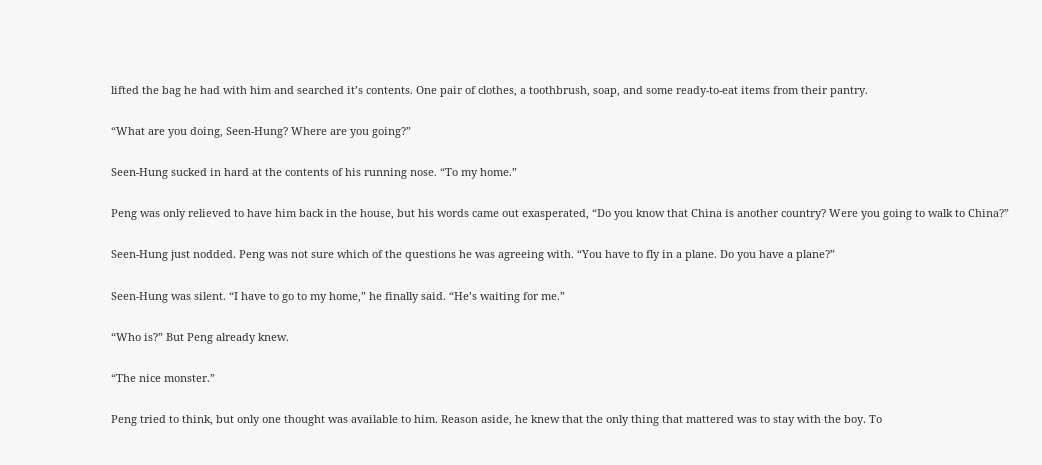lifted the bag he had with him and searched it’s contents. One pair of clothes, a toothbrush, soap, and some ready-to-eat items from their pantry.

“What are you doing, Seen-Hung? Where are you going?”

Seen-Hung sucked in hard at the contents of his running nose. “To my home.”

Peng was only relieved to have him back in the house, but his words came out exasperated, “Do you know that China is another country? Were you going to walk to China?”

Seen-Hung just nodded. Peng was not sure which of the questions he was agreeing with. “You have to fly in a plane. Do you have a plane?”

Seen-Hung was silent. “I have to go to my home,” he finally said. “He’s waiting for me.”

“Who is?” But Peng already knew.

“The nice monster.”

Peng tried to think, but only one thought was available to him. Reason aside, he knew that the only thing that mattered was to stay with the boy. To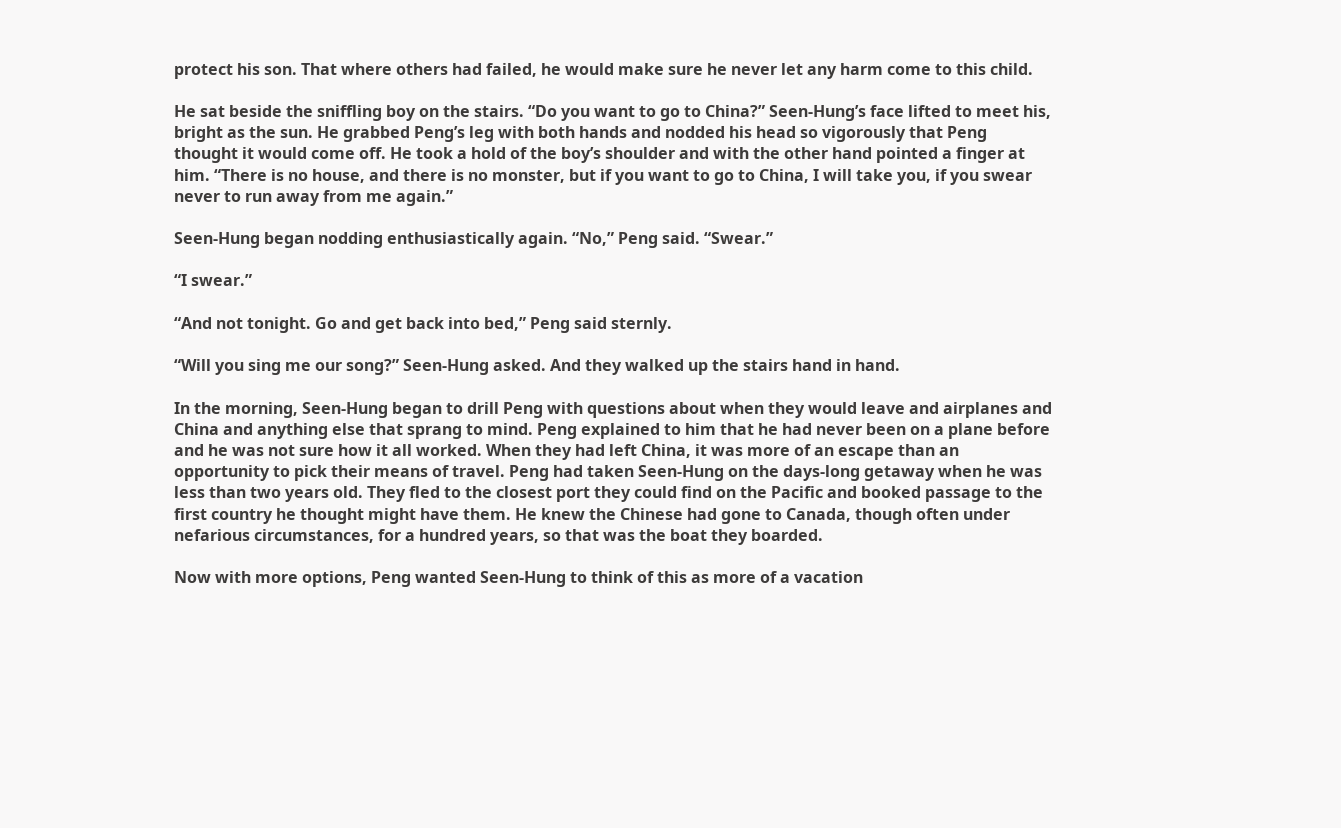protect his son. That where others had failed, he would make sure he never let any harm come to this child.

He sat beside the sniffling boy on the stairs. “Do you want to go to China?” Seen-Hung’s face lifted to meet his, bright as the sun. He grabbed Peng’s leg with both hands and nodded his head so vigorously that Peng thought it would come off. He took a hold of the boy’s shoulder and with the other hand pointed a finger at him. “There is no house, and there is no monster, but if you want to go to China, I will take you, if you swear never to run away from me again.”

Seen-Hung began nodding enthusiastically again. “No,” Peng said. “Swear.”

“I swear.”

“And not tonight. Go and get back into bed,” Peng said sternly.

“Will you sing me our song?” Seen-Hung asked. And they walked up the stairs hand in hand.

In the morning, Seen-Hung began to drill Peng with questions about when they would leave and airplanes and China and anything else that sprang to mind. Peng explained to him that he had never been on a plane before and he was not sure how it all worked. When they had left China, it was more of an escape than an opportunity to pick their means of travel. Peng had taken Seen-Hung on the days-long getaway when he was less than two years old. They fled to the closest port they could find on the Pacific and booked passage to the first country he thought might have them. He knew the Chinese had gone to Canada, though often under nefarious circumstances, for a hundred years, so that was the boat they boarded.

Now with more options, Peng wanted Seen-Hung to think of this as more of a vacation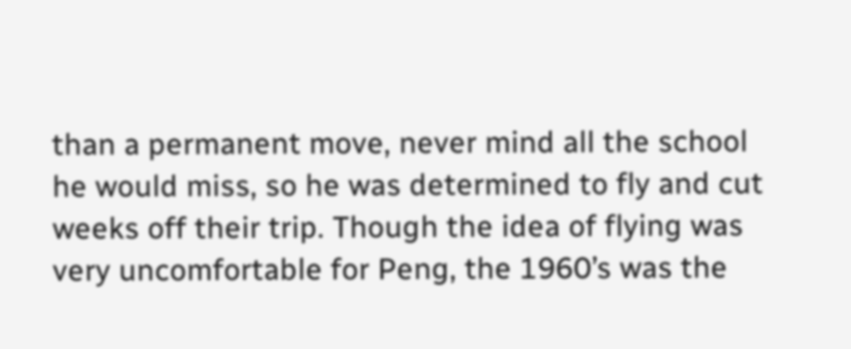than a permanent move, never mind all the school he would miss, so he was determined to fly and cut weeks off their trip. Though the idea of flying was very uncomfortable for Peng, the 1960’s was the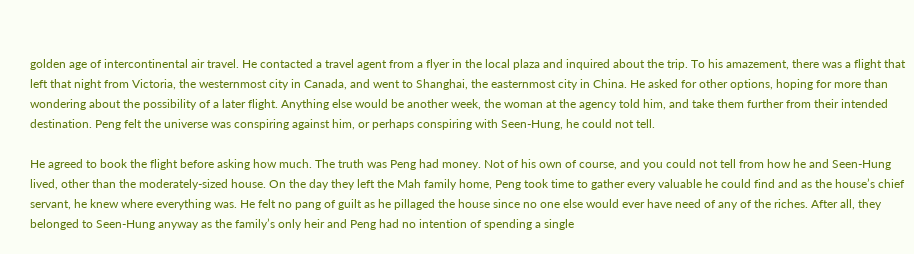golden age of intercontinental air travel. He contacted a travel agent from a flyer in the local plaza and inquired about the trip. To his amazement, there was a flight that left that night from Victoria, the westernmost city in Canada, and went to Shanghai, the easternmost city in China. He asked for other options, hoping for more than wondering about the possibility of a later flight. Anything else would be another week, the woman at the agency told him, and take them further from their intended destination. Peng felt the universe was conspiring against him, or perhaps conspiring with Seen-Hung, he could not tell.

He agreed to book the flight before asking how much. The truth was Peng had money. Not of his own of course, and you could not tell from how he and Seen-Hung lived, other than the moderately-sized house. On the day they left the Mah family home, Peng took time to gather every valuable he could find and as the house’s chief servant, he knew where everything was. He felt no pang of guilt as he pillaged the house since no one else would ever have need of any of the riches. After all, they belonged to Seen-Hung anyway as the family’s only heir and Peng had no intention of spending a single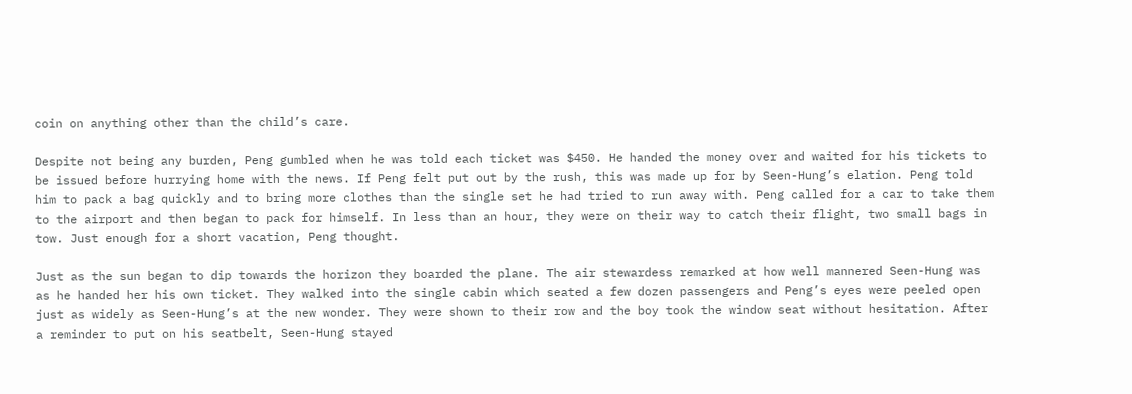coin on anything other than the child’s care.

Despite not being any burden, Peng gumbled when he was told each ticket was $450. He handed the money over and waited for his tickets to be issued before hurrying home with the news. If Peng felt put out by the rush, this was made up for by Seen-Hung’s elation. Peng told him to pack a bag quickly and to bring more clothes than the single set he had tried to run away with. Peng called for a car to take them to the airport and then began to pack for himself. In less than an hour, they were on their way to catch their flight, two small bags in tow. Just enough for a short vacation, Peng thought.

Just as the sun began to dip towards the horizon they boarded the plane. The air stewardess remarked at how well mannered Seen-Hung was as he handed her his own ticket. They walked into the single cabin which seated a few dozen passengers and Peng’s eyes were peeled open just as widely as Seen-Hung’s at the new wonder. They were shown to their row and the boy took the window seat without hesitation. After a reminder to put on his seatbelt, Seen-Hung stayed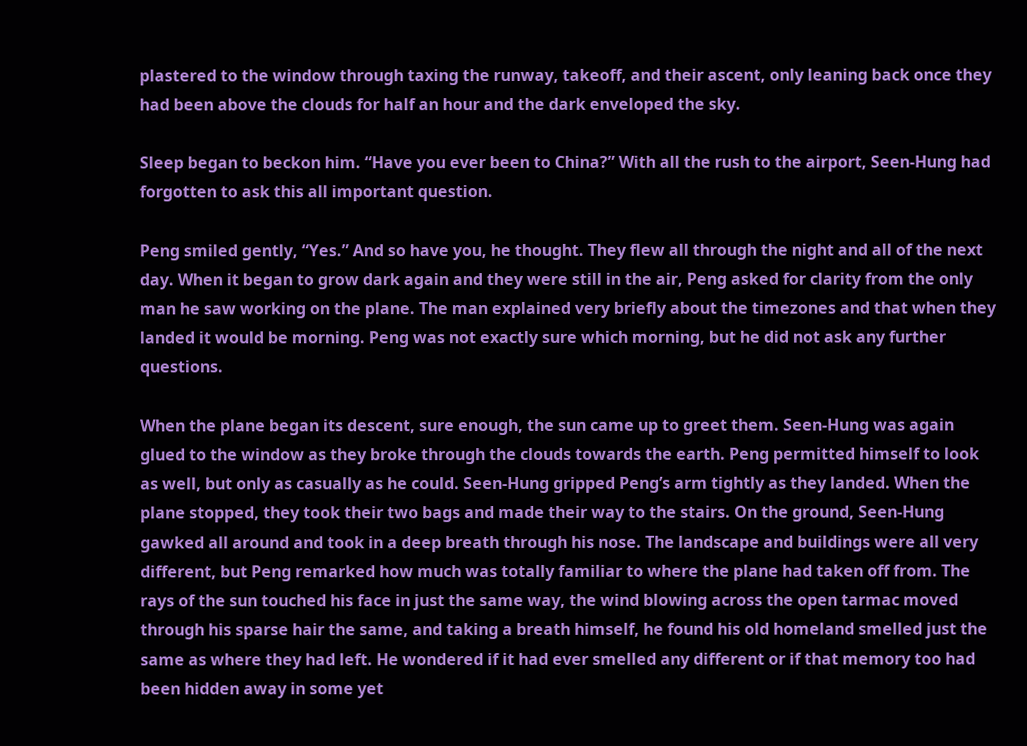plastered to the window through taxing the runway, takeoff, and their ascent, only leaning back once they had been above the clouds for half an hour and the dark enveloped the sky.

Sleep began to beckon him. “Have you ever been to China?” With all the rush to the airport, Seen-Hung had forgotten to ask this all important question.

Peng smiled gently, “Yes.” And so have you, he thought. They flew all through the night and all of the next day. When it began to grow dark again and they were still in the air, Peng asked for clarity from the only man he saw working on the plane. The man explained very briefly about the timezones and that when they landed it would be morning. Peng was not exactly sure which morning, but he did not ask any further questions.

When the plane began its descent, sure enough, the sun came up to greet them. Seen-Hung was again glued to the window as they broke through the clouds towards the earth. Peng permitted himself to look as well, but only as casually as he could. Seen-Hung gripped Peng’s arm tightly as they landed. When the plane stopped, they took their two bags and made their way to the stairs. On the ground, Seen-Hung gawked all around and took in a deep breath through his nose. The landscape and buildings were all very different, but Peng remarked how much was totally familiar to where the plane had taken off from. The rays of the sun touched his face in just the same way, the wind blowing across the open tarmac moved through his sparse hair the same, and taking a breath himself, he found his old homeland smelled just the same as where they had left. He wondered if it had ever smelled any different or if that memory too had been hidden away in some yet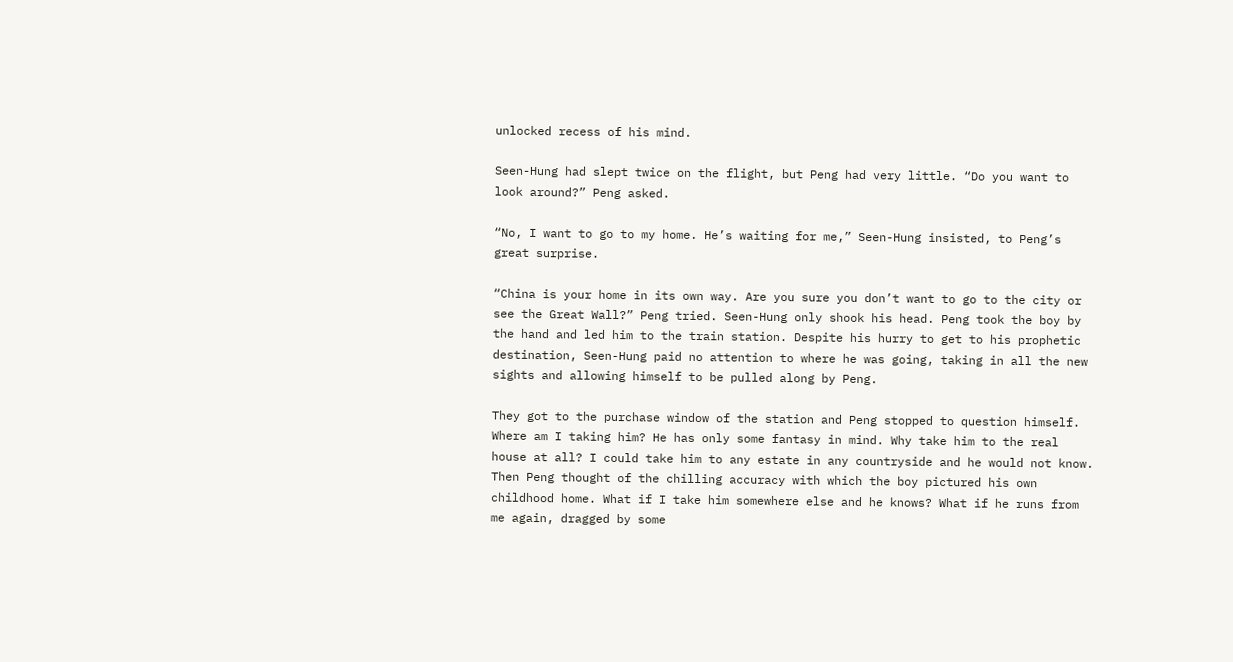unlocked recess of his mind.

Seen-Hung had slept twice on the flight, but Peng had very little. “Do you want to look around?” Peng asked.

“No, I want to go to my home. He’s waiting for me,” Seen-Hung insisted, to Peng’s great surprise.

“China is your home in its own way. Are you sure you don’t want to go to the city or see the Great Wall?” Peng tried. Seen-Hung only shook his head. Peng took the boy by the hand and led him to the train station. Despite his hurry to get to his prophetic destination, Seen-Hung paid no attention to where he was going, taking in all the new sights and allowing himself to be pulled along by Peng.

They got to the purchase window of the station and Peng stopped to question himself. Where am I taking him? He has only some fantasy in mind. Why take him to the real house at all? I could take him to any estate in any countryside and he would not know. Then Peng thought of the chilling accuracy with which the boy pictured his own childhood home. What if I take him somewhere else and he knows? What if he runs from me again, dragged by some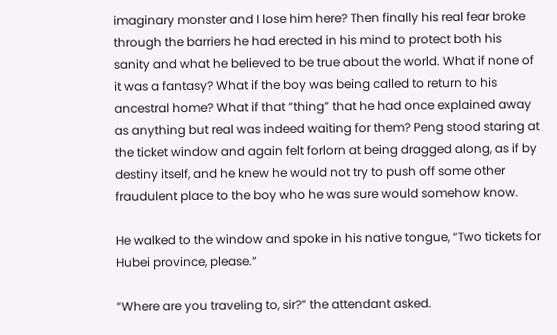imaginary monster and I lose him here? Then finally his real fear broke through the barriers he had erected in his mind to protect both his sanity and what he believed to be true about the world. What if none of it was a fantasy? What if the boy was being called to return to his ancestral home? What if that “thing” that he had once explained away as anything but real was indeed waiting for them? Peng stood staring at the ticket window and again felt forlorn at being dragged along, as if by destiny itself, and he knew he would not try to push off some other fraudulent place to the boy who he was sure would somehow know.

He walked to the window and spoke in his native tongue, “Two tickets for Hubei province, please.”

“Where are you traveling to, sir?” the attendant asked.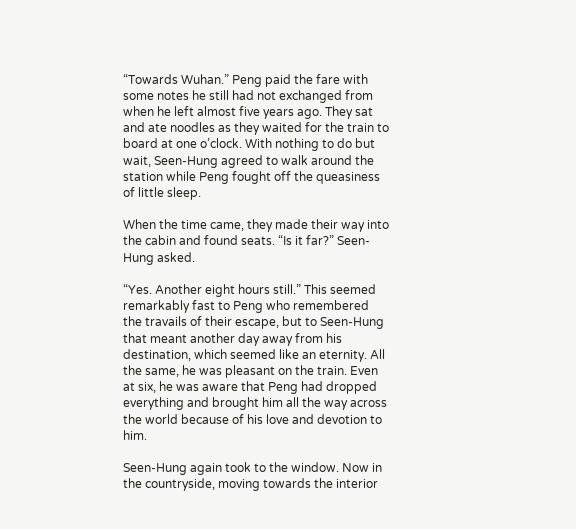“Towards Wuhan.” Peng paid the fare with some notes he still had not exchanged from when he left almost five years ago. They sat and ate noodles as they waited for the train to board at one o’clock. With nothing to do but wait, Seen-Hung agreed to walk around the station while Peng fought off the queasiness of little sleep.

When the time came, they made their way into the cabin and found seats. “Is it far?” Seen-Hung asked.

“Yes. Another eight hours still.” This seemed remarkably fast to Peng who remembered the travails of their escape, but to Seen-Hung that meant another day away from his destination, which seemed like an eternity. All the same, he was pleasant on the train. Even at six, he was aware that Peng had dropped everything and brought him all the way across the world because of his love and devotion to him.

Seen-Hung again took to the window. Now in the countryside, moving towards the interior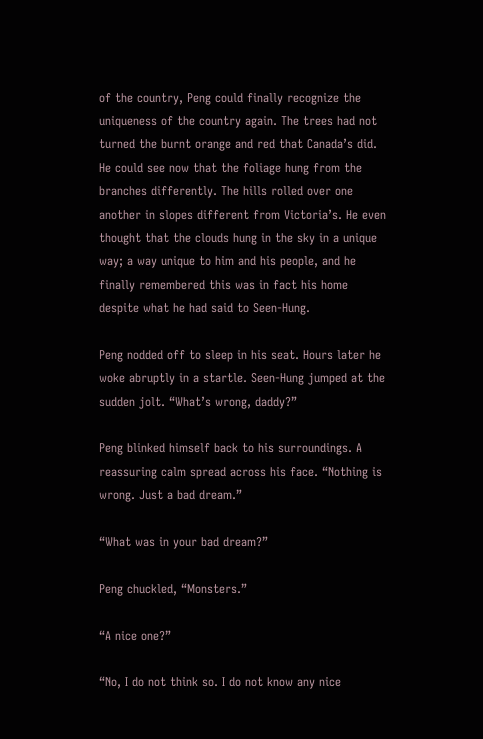of the country, Peng could finally recognize the uniqueness of the country again. The trees had not turned the burnt orange and red that Canada’s did. He could see now that the foliage hung from the branches differently. The hills rolled over one another in slopes different from Victoria’s. He even thought that the clouds hung in the sky in a unique way; a way unique to him and his people, and he finally remembered this was in fact his home despite what he had said to Seen-Hung.

Peng nodded off to sleep in his seat. Hours later he woke abruptly in a startle. Seen-Hung jumped at the sudden jolt. “What’s wrong, daddy?”

Peng blinked himself back to his surroundings. A reassuring calm spread across his face. “Nothing is wrong. Just a bad dream.”

“What was in your bad dream?”

Peng chuckled, “Monsters.”

“A nice one?”

“No, I do not think so. I do not know any nice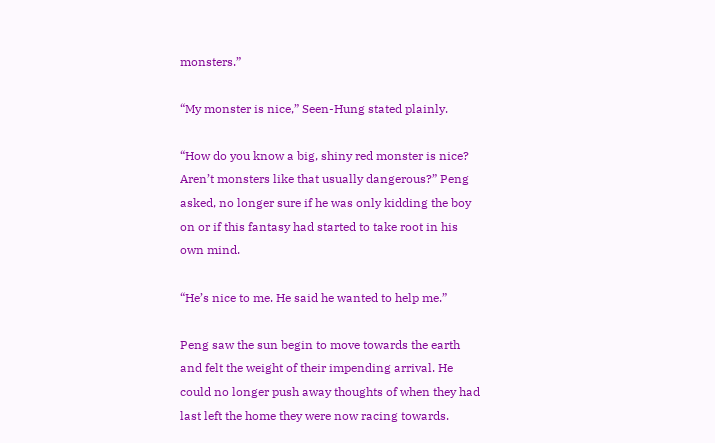monsters.”

“My monster is nice,” Seen-Hung stated plainly.

“How do you know a big, shiny red monster is nice? Aren’t monsters like that usually dangerous?” Peng asked, no longer sure if he was only kidding the boy on or if this fantasy had started to take root in his own mind.

“He’s nice to me. He said he wanted to help me.”

Peng saw the sun begin to move towards the earth and felt the weight of their impending arrival. He could no longer push away thoughts of when they had last left the home they were now racing towards.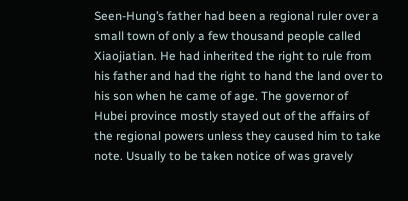Seen-Hung’s father had been a regional ruler over a small town of only a few thousand people called Xiaojiatian. He had inherited the right to rule from his father and had the right to hand the land over to his son when he came of age. The governor of Hubei province mostly stayed out of the affairs of the regional powers unless they caused him to take note. Usually to be taken notice of was gravely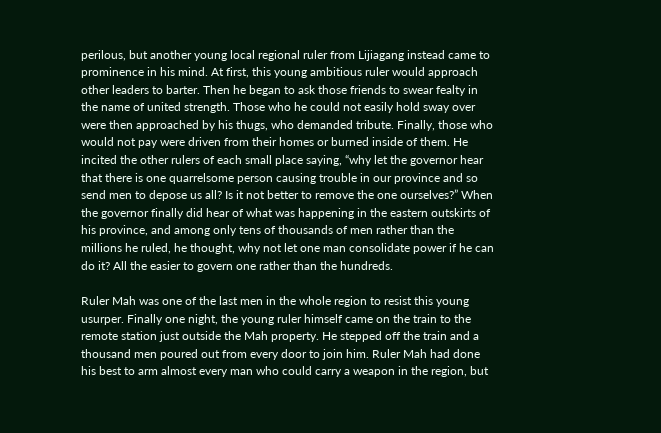perilous, but another young local regional ruler from Lijiagang instead came to prominence in his mind. At first, this young ambitious ruler would approach other leaders to barter. Then he began to ask those friends to swear fealty in the name of united strength. Those who he could not easily hold sway over were then approached by his thugs, who demanded tribute. Finally, those who would not pay were driven from their homes or burned inside of them. He incited the other rulers of each small place saying, “why let the governor hear that there is one quarrelsome person causing trouble in our province and so send men to depose us all? Is it not better to remove the one ourselves?” When the governor finally did hear of what was happening in the eastern outskirts of his province, and among only tens of thousands of men rather than the millions he ruled, he thought, why not let one man consolidate power if he can do it? All the easier to govern one rather than the hundreds.

Ruler Mah was one of the last men in the whole region to resist this young usurper. Finally one night, the young ruler himself came on the train to the remote station just outside the Mah property. He stepped off the train and a thousand men poured out from every door to join him. Ruler Mah had done his best to arm almost every man who could carry a weapon in the region, but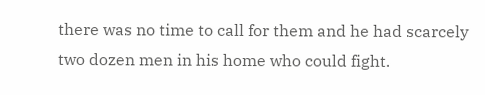there was no time to call for them and he had scarcely two dozen men in his home who could fight.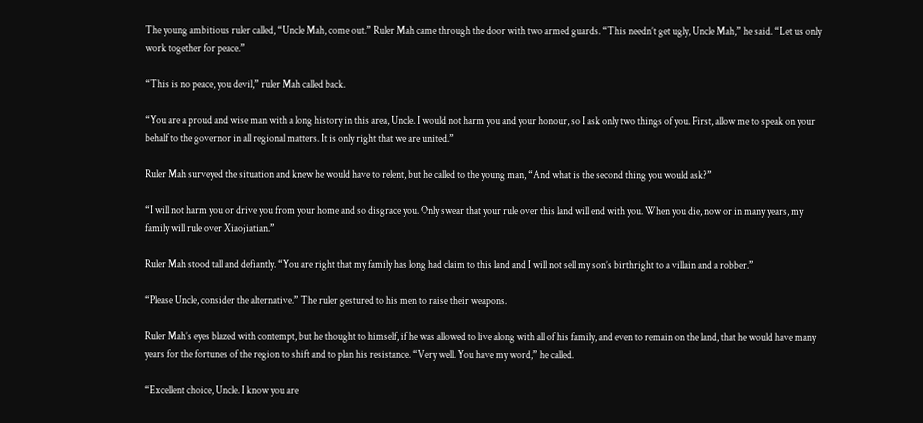The young ambitious ruler called, “Uncle Mah, come out.” Ruler Mah came through the door with two armed guards. “This needn’t get ugly, Uncle Mah,” he said. “Let us only work together for peace.”

“This is no peace, you devil,” ruler Mah called back.

“You are a proud and wise man with a long history in this area, Uncle. I would not harm you and your honour, so I ask only two things of you. First, allow me to speak on your behalf to the governor in all regional matters. It is only right that we are united.”

Ruler Mah surveyed the situation and knew he would have to relent, but he called to the young man, “And what is the second thing you would ask?”

“I will not harm you or drive you from your home and so disgrace you. Only swear that your rule over this land will end with you. When you die, now or in many years, my family will rule over Xiaojiatian.”

Ruler Mah stood tall and defiantly. “You are right that my family has long had claim to this land and I will not sell my son’s birthright to a villain and a robber.”

“Please Uncle, consider the alternative.” The ruler gestured to his men to raise their weapons.

Ruler Mah’s eyes blazed with contempt, but he thought to himself, if he was allowed to live along with all of his family, and even to remain on the land, that he would have many years for the fortunes of the region to shift and to plan his resistance. “Very well. You have my word,” he called.

“Excellent choice, Uncle. I know you are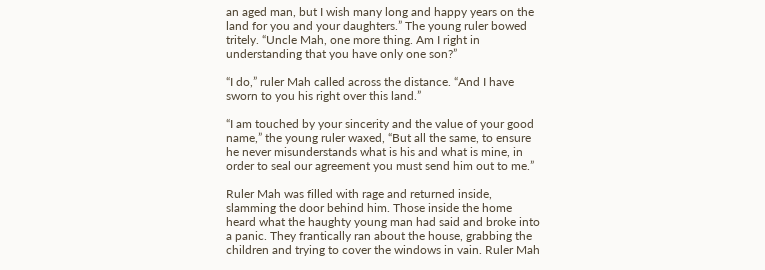an aged man, but I wish many long and happy years on the land for you and your daughters.” The young ruler bowed tritely. “Uncle Mah, one more thing. Am I right in understanding that you have only one son?”

“I do,” ruler Mah called across the distance. “And I have sworn to you his right over this land.”

“I am touched by your sincerity and the value of your good name,” the young ruler waxed, “But all the same, to ensure he never misunderstands what is his and what is mine, in order to seal our agreement you must send him out to me.”

Ruler Mah was filled with rage and returned inside, slamming the door behind him. Those inside the home heard what the haughty young man had said and broke into a panic. They frantically ran about the house, grabbing the children and trying to cover the windows in vain. Ruler Mah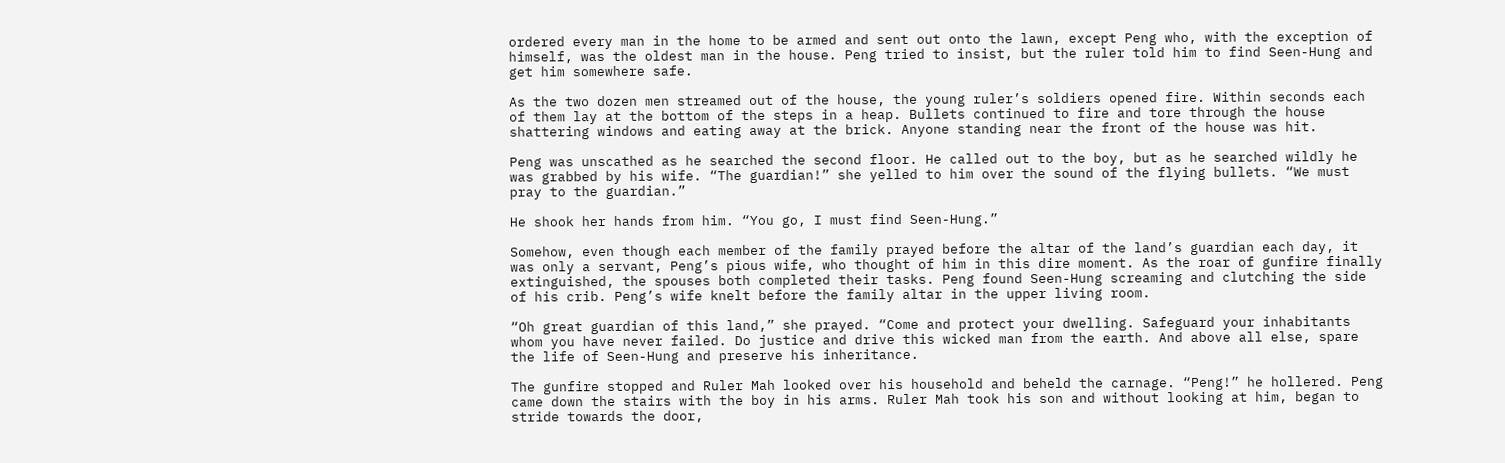ordered every man in the home to be armed and sent out onto the lawn, except Peng who, with the exception of himself, was the oldest man in the house. Peng tried to insist, but the ruler told him to find Seen-Hung and get him somewhere safe.

As the two dozen men streamed out of the house, the young ruler’s soldiers opened fire. Within seconds each of them lay at the bottom of the steps in a heap. Bullets continued to fire and tore through the house shattering windows and eating away at the brick. Anyone standing near the front of the house was hit.

Peng was unscathed as he searched the second floor. He called out to the boy, but as he searched wildly he was grabbed by his wife. “The guardian!” she yelled to him over the sound of the flying bullets. “We must pray to the guardian.”

He shook her hands from him. “You go, I must find Seen-Hung.”

Somehow, even though each member of the family prayed before the altar of the land’s guardian each day, it was only a servant, Peng’s pious wife, who thought of him in this dire moment. As the roar of gunfire finally extinguished, the spouses both completed their tasks. Peng found Seen-Hung screaming and clutching the side of his crib. Peng’s wife knelt before the family altar in the upper living room.

“Oh great guardian of this land,” she prayed. “Come and protect your dwelling. Safeguard your inhabitants whom you have never failed. Do justice and drive this wicked man from the earth. And above all else, spare the life of Seen-Hung and preserve his inheritance.

The gunfire stopped and Ruler Mah looked over his household and beheld the carnage. “Peng!” he hollered. Peng came down the stairs with the boy in his arms. Ruler Mah took his son and without looking at him, began to stride towards the door,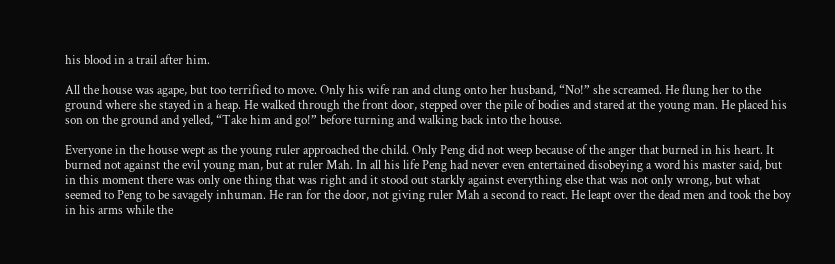his blood in a trail after him.

All the house was agape, but too terrified to move. Only his wife ran and clung onto her husband, “No!” she screamed. He flung her to the ground where she stayed in a heap. He walked through the front door, stepped over the pile of bodies and stared at the young man. He placed his son on the ground and yelled, “Take him and go!” before turning and walking back into the house.

Everyone in the house wept as the young ruler approached the child. Only Peng did not weep because of the anger that burned in his heart. It burned not against the evil young man, but at ruler Mah. In all his life Peng had never even entertained disobeying a word his master said, but in this moment there was only one thing that was right and it stood out starkly against everything else that was not only wrong, but what seemed to Peng to be savagely inhuman. He ran for the door, not giving ruler Mah a second to react. He leapt over the dead men and took the boy in his arms while the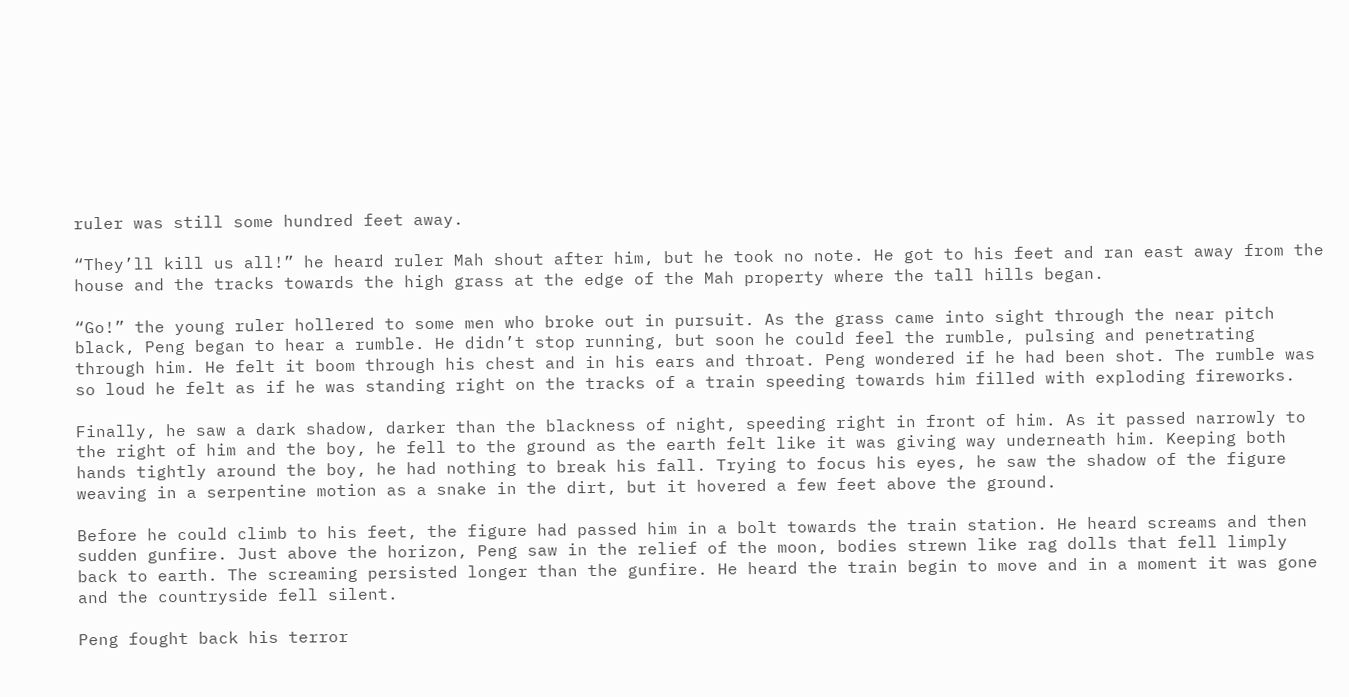ruler was still some hundred feet away.

“They’ll kill us all!” he heard ruler Mah shout after him, but he took no note. He got to his feet and ran east away from the house and the tracks towards the high grass at the edge of the Mah property where the tall hills began.

“Go!” the young ruler hollered to some men who broke out in pursuit. As the grass came into sight through the near pitch black, Peng began to hear a rumble. He didn’t stop running, but soon he could feel the rumble, pulsing and penetrating through him. He felt it boom through his chest and in his ears and throat. Peng wondered if he had been shot. The rumble was so loud he felt as if he was standing right on the tracks of a train speeding towards him filled with exploding fireworks.

Finally, he saw a dark shadow, darker than the blackness of night, speeding right in front of him. As it passed narrowly to the right of him and the boy, he fell to the ground as the earth felt like it was giving way underneath him. Keeping both hands tightly around the boy, he had nothing to break his fall. Trying to focus his eyes, he saw the shadow of the figure weaving in a serpentine motion as a snake in the dirt, but it hovered a few feet above the ground.

Before he could climb to his feet, the figure had passed him in a bolt towards the train station. He heard screams and then sudden gunfire. Just above the horizon, Peng saw in the relief of the moon, bodies strewn like rag dolls that fell limply back to earth. The screaming persisted longer than the gunfire. He heard the train begin to move and in a moment it was gone and the countryside fell silent.

Peng fought back his terror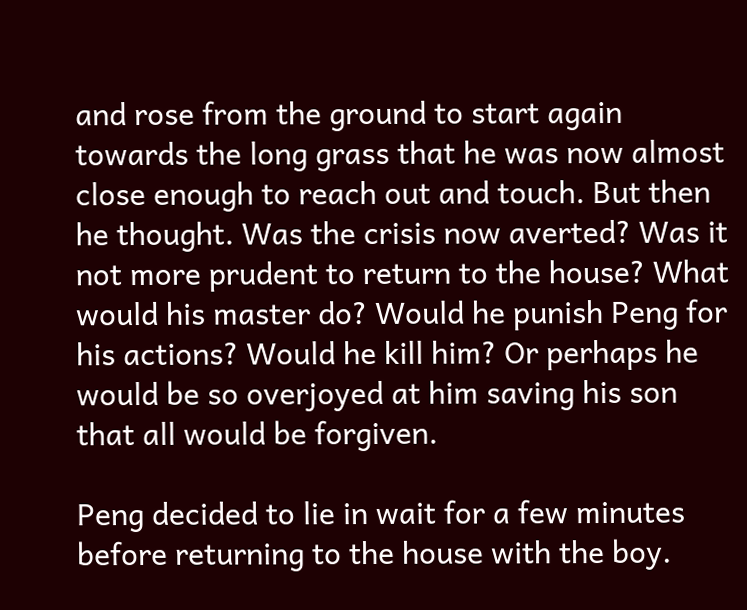and rose from the ground to start again towards the long grass that he was now almost close enough to reach out and touch. But then he thought. Was the crisis now averted? Was it not more prudent to return to the house? What would his master do? Would he punish Peng for his actions? Would he kill him? Or perhaps he would be so overjoyed at him saving his son that all would be forgiven.

Peng decided to lie in wait for a few minutes before returning to the house with the boy.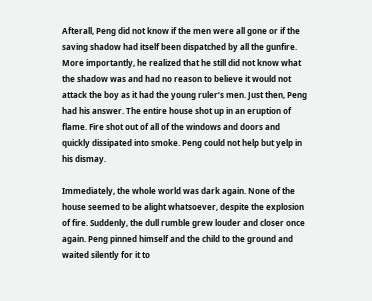Afterall, Peng did not know if the men were all gone or if the saving shadow had itself been dispatched by all the gunfire. More importantly, he realized that he still did not know what the shadow was and had no reason to believe it would not attack the boy as it had the young ruler’s men. Just then, Peng had his answer. The entire house shot up in an eruption of flame. Fire shot out of all of the windows and doors and quickly dissipated into smoke. Peng could not help but yelp in his dismay.

Immediately, the whole world was dark again. None of the house seemed to be alight whatsoever, despite the explosion of fire. Suddenly, the dull rumble grew louder and closer once again. Peng pinned himself and the child to the ground and waited silently for it to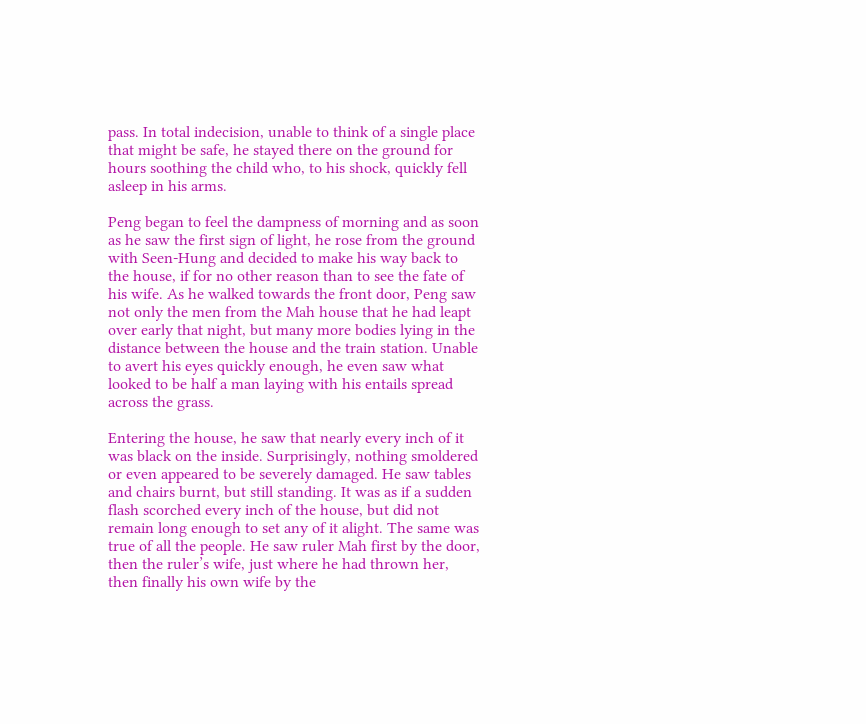pass. In total indecision, unable to think of a single place that might be safe, he stayed there on the ground for hours soothing the child who, to his shock, quickly fell asleep in his arms.

Peng began to feel the dampness of morning and as soon as he saw the first sign of light, he rose from the ground with Seen-Hung and decided to make his way back to the house, if for no other reason than to see the fate of his wife. As he walked towards the front door, Peng saw not only the men from the Mah house that he had leapt over early that night, but many more bodies lying in the distance between the house and the train station. Unable to avert his eyes quickly enough, he even saw what looked to be half a man laying with his entails spread across the grass.

Entering the house, he saw that nearly every inch of it was black on the inside. Surprisingly, nothing smoldered or even appeared to be severely damaged. He saw tables and chairs burnt, but still standing. It was as if a sudden flash scorched every inch of the house, but did not remain long enough to set any of it alight. The same was true of all the people. He saw ruler Mah first by the door, then the ruler’s wife, just where he had thrown her, then finally his own wife by the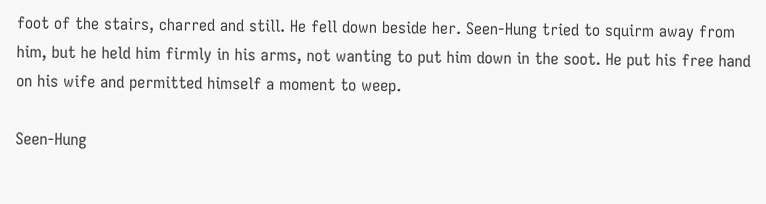foot of the stairs, charred and still. He fell down beside her. Seen-Hung tried to squirm away from him, but he held him firmly in his arms, not wanting to put him down in the soot. He put his free hand on his wife and permitted himself a moment to weep.

Seen-Hung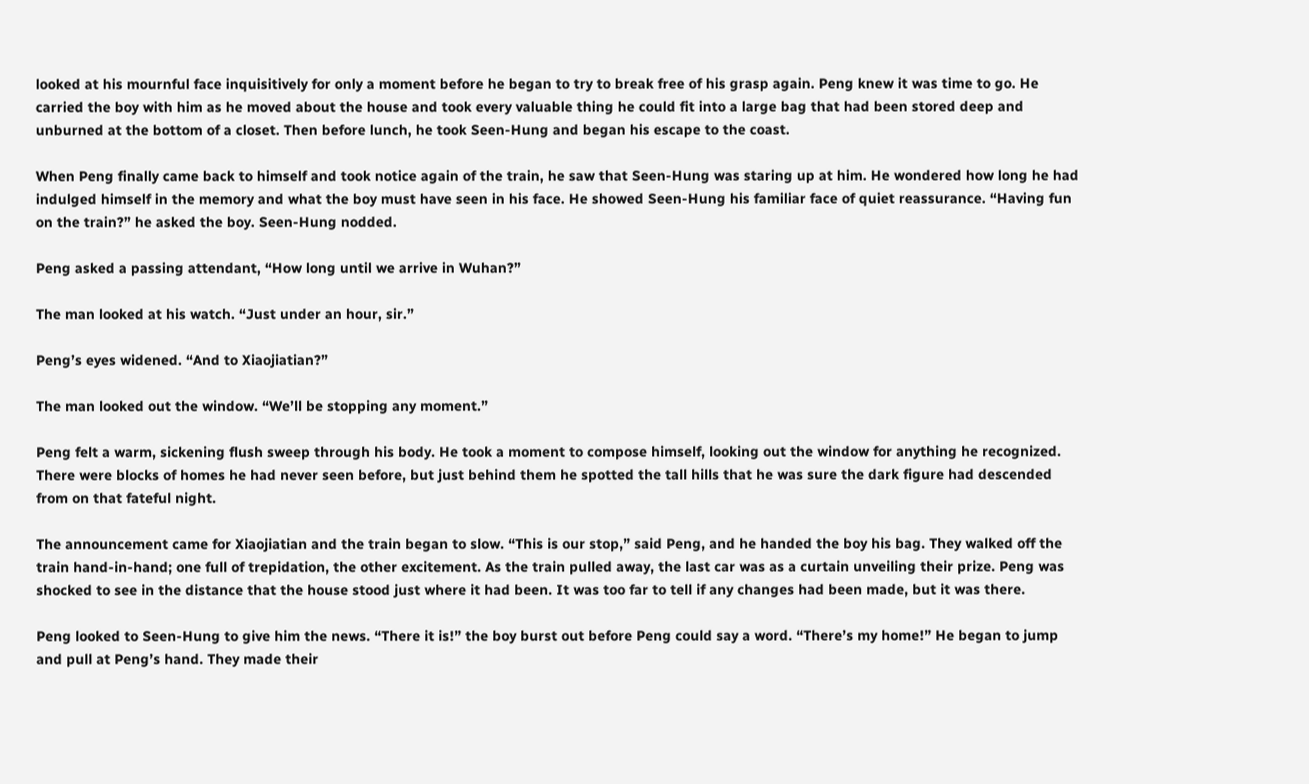looked at his mournful face inquisitively for only a moment before he began to try to break free of his grasp again. Peng knew it was time to go. He carried the boy with him as he moved about the house and took every valuable thing he could fit into a large bag that had been stored deep and unburned at the bottom of a closet. Then before lunch, he took Seen-Hung and began his escape to the coast.

When Peng finally came back to himself and took notice again of the train, he saw that Seen-Hung was staring up at him. He wondered how long he had indulged himself in the memory and what the boy must have seen in his face. He showed Seen-Hung his familiar face of quiet reassurance. “Having fun on the train?” he asked the boy. Seen-Hung nodded.

Peng asked a passing attendant, “How long until we arrive in Wuhan?”

The man looked at his watch. “Just under an hour, sir.”

Peng’s eyes widened. “And to Xiaojiatian?”

The man looked out the window. “We’ll be stopping any moment.”

Peng felt a warm, sickening flush sweep through his body. He took a moment to compose himself, looking out the window for anything he recognized. There were blocks of homes he had never seen before, but just behind them he spotted the tall hills that he was sure the dark figure had descended from on that fateful night.

The announcement came for Xiaojiatian and the train began to slow. “This is our stop,” said Peng, and he handed the boy his bag. They walked off the train hand-in-hand; one full of trepidation, the other excitement. As the train pulled away, the last car was as a curtain unveiling their prize. Peng was shocked to see in the distance that the house stood just where it had been. It was too far to tell if any changes had been made, but it was there.

Peng looked to Seen-Hung to give him the news. “There it is!” the boy burst out before Peng could say a word. “There’s my home!” He began to jump and pull at Peng’s hand. They made their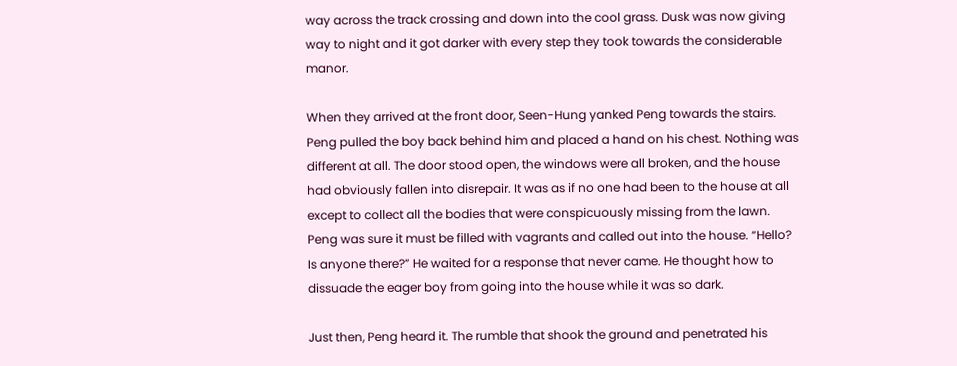way across the track crossing and down into the cool grass. Dusk was now giving way to night and it got darker with every step they took towards the considerable manor.

When they arrived at the front door, Seen-Hung yanked Peng towards the stairs. Peng pulled the boy back behind him and placed a hand on his chest. Nothing was different at all. The door stood open, the windows were all broken, and the house had obviously fallen into disrepair. It was as if no one had been to the house at all except to collect all the bodies that were conspicuously missing from the lawn. Peng was sure it must be filled with vagrants and called out into the house. “Hello? Is anyone there?” He waited for a response that never came. He thought how to dissuade the eager boy from going into the house while it was so dark.

Just then, Peng heard it. The rumble that shook the ground and penetrated his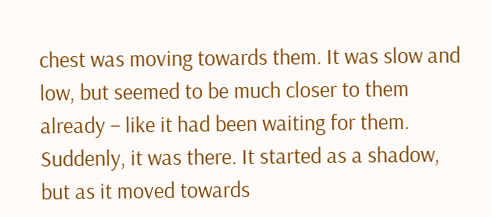chest was moving towards them. It was slow and low, but seemed to be much closer to them already – like it had been waiting for them. Suddenly, it was there. It started as a shadow, but as it moved towards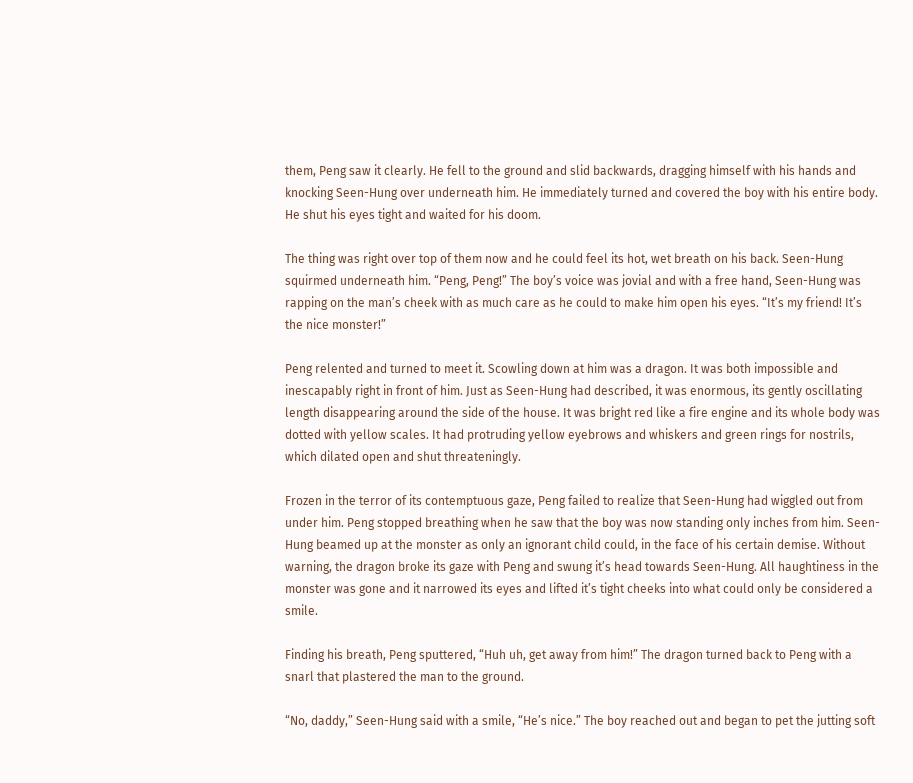them, Peng saw it clearly. He fell to the ground and slid backwards, dragging himself with his hands and knocking Seen-Hung over underneath him. He immediately turned and covered the boy with his entire body. He shut his eyes tight and waited for his doom.

The thing was right over top of them now and he could feel its hot, wet breath on his back. Seen-Hung squirmed underneath him. “Peng, Peng!” The boy’s voice was jovial and with a free hand, Seen-Hung was rapping on the man’s cheek with as much care as he could to make him open his eyes. “It’s my friend! It’s the nice monster!”

Peng relented and turned to meet it. Scowling down at him was a dragon. It was both impossible and inescapably right in front of him. Just as Seen-Hung had described, it was enormous, its gently oscillating length disappearing around the side of the house. It was bright red like a fire engine and its whole body was dotted with yellow scales. It had protruding yellow eyebrows and whiskers and green rings for nostrils, which dilated open and shut threateningly.

Frozen in the terror of its contemptuous gaze, Peng failed to realize that Seen-Hung had wiggled out from under him. Peng stopped breathing when he saw that the boy was now standing only inches from him. Seen-Hung beamed up at the monster as only an ignorant child could, in the face of his certain demise. Without warning, the dragon broke its gaze with Peng and swung it’s head towards Seen-Hung. All haughtiness in the monster was gone and it narrowed its eyes and lifted it’s tight cheeks into what could only be considered a smile.

Finding his breath, Peng sputtered, “Huh uh, get away from him!” The dragon turned back to Peng with a snarl that plastered the man to the ground.

“No, daddy,” Seen-Hung said with a smile, “He’s nice.” The boy reached out and began to pet the jutting soft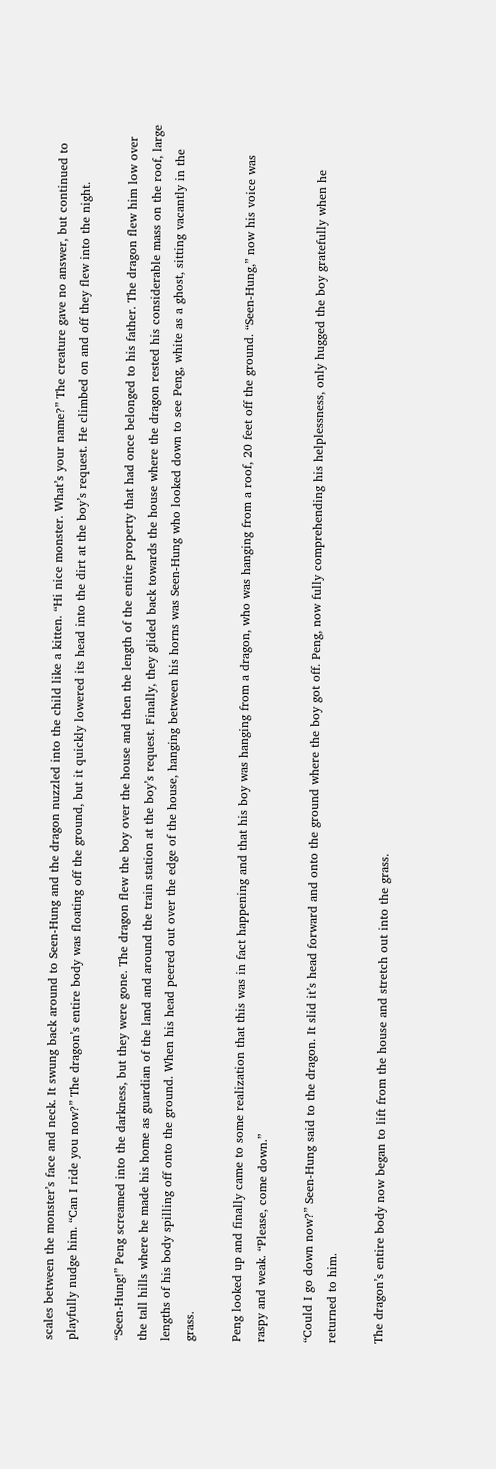scales between the monster’s face and neck. It swung back around to Seen-Hung and the dragon nuzzled into the child like a kitten. “Hi nice monster. What’s your name?” The creature gave no answer, but continued to playfully nudge him. “Can I ride you now?” The dragon’s entire body was floating off the ground, but it quickly lowered its head into the dirt at the boy’s request. He climbed on and off they flew into the night.

“Seen-Hung!” Peng screamed into the darkness, but they were gone. The dragon flew the boy over the house and then the length of the entire property that had once belonged to his father. The dragon flew him low over the tall hills where he made his home as guardian of the land and around the train station at the boy’s request. Finally, they glided back towards the house where the dragon rested his considerable mass on the roof, large lengths of his body spilling off onto the ground. When his head peered out over the edge of the house, hanging between his horns was Seen-Hung who looked down to see Peng, white as a ghost, sitting vacantly in the grass.

Peng looked up and finally came to some realization that this was in fact happening and that his boy was hanging from a dragon, who was hanging from a roof, 20 feet off the ground. “Seen-Hung,” now his voice was raspy and weak. “Please, come down.”

“Could I go down now?” Seen-Hung said to the dragon. It slid it’s head forward and onto the ground where the boy got off. Peng, now fully comprehending his helplessness, only hugged the boy gratefully when he returned to him.

The dragon’s entire body now began to lift from the house and stretch out into the grass.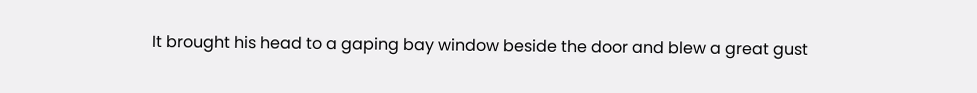It brought his head to a gaping bay window beside the door and blew a great gust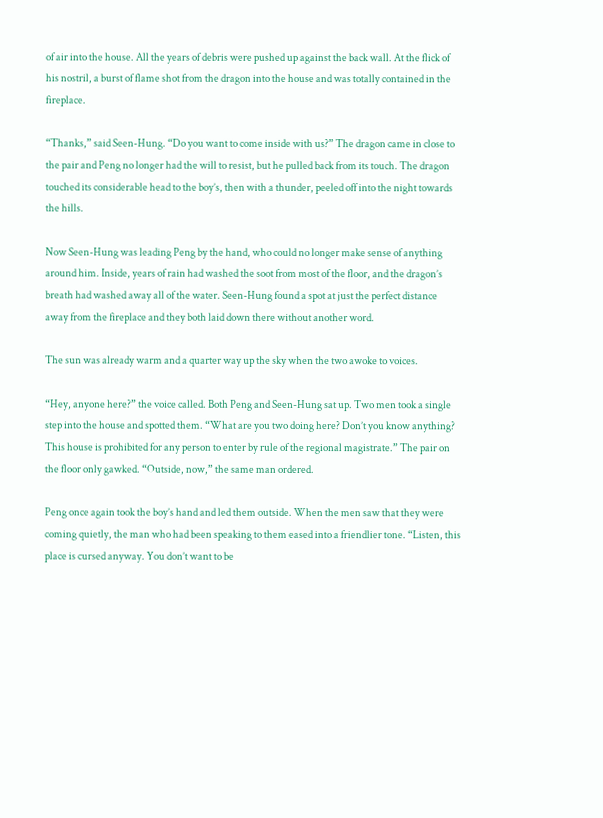of air into the house. All the years of debris were pushed up against the back wall. At the flick of his nostril, a burst of flame shot from the dragon into the house and was totally contained in the fireplace.

“Thanks,” said Seen-Hung. “Do you want to come inside with us?” The dragon came in close to the pair and Peng no longer had the will to resist, but he pulled back from its touch. The dragon touched its considerable head to the boy’s, then with a thunder, peeled off into the night towards the hills.

Now Seen-Hung was leading Peng by the hand, who could no longer make sense of anything around him. Inside, years of rain had washed the soot from most of the floor, and the dragon’s breath had washed away all of the water. Seen-Hung found a spot at just the perfect distance away from the fireplace and they both laid down there without another word.

The sun was already warm and a quarter way up the sky when the two awoke to voices.

“Hey, anyone here?” the voice called. Both Peng and Seen-Hung sat up. Two men took a single step into the house and spotted them. “What are you two doing here? Don’t you know anything? This house is prohibited for any person to enter by rule of the regional magistrate.” The pair on the floor only gawked. “Outside, now,” the same man ordered.

Peng once again took the boy’s hand and led them outside. When the men saw that they were coming quietly, the man who had been speaking to them eased into a friendlier tone. “Listen, this place is cursed anyway. You don’t want to be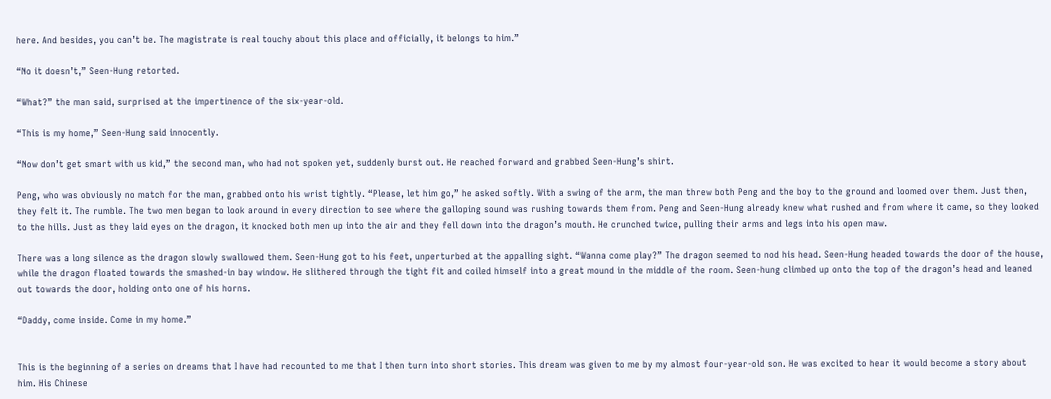here. And besides, you can’t be. The magistrate is real touchy about this place and officially, it belongs to him.”

“No it doesn’t,” Seen-Hung retorted.

“What?” the man said, surprised at the impertinence of the six-year-old.

“This is my home,” Seen-Hung said innocently.

“Now don’t get smart with us kid,” the second man, who had not spoken yet, suddenly burst out. He reached forward and grabbed Seen-Hung’s shirt.

Peng, who was obviously no match for the man, grabbed onto his wrist tightly. “Please, let him go,” he asked softly. With a swing of the arm, the man threw both Peng and the boy to the ground and loomed over them. Just then, they felt it. The rumble. The two men began to look around in every direction to see where the galloping sound was rushing towards them from. Peng and Seen-Hung already knew what rushed and from where it came, so they looked to the hills. Just as they laid eyes on the dragon, it knocked both men up into the air and they fell down into the dragon’s mouth. He crunched twice, pulling their arms and legs into his open maw.

There was a long silence as the dragon slowly swallowed them. Seen-Hung got to his feet, unperturbed at the appalling sight. “Wanna come play?” The dragon seemed to nod his head. Seen-Hung headed towards the door of the house, while the dragon floated towards the smashed-in bay window. He slithered through the tight fit and coiled himself into a great mound in the middle of the room. Seen-hung climbed up onto the top of the dragon’s head and leaned out towards the door, holding onto one of his horns.

“Daddy, come inside. Come in my home.”


This is the beginning of a series on dreams that I have had recounted to me that I then turn into short stories. This dream was given to me by my almost four-year-old son. He was excited to hear it would become a story about him. His Chinese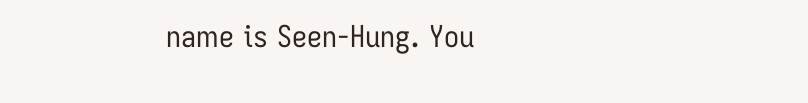name is Seen-Hung. You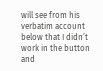will see from his verbatim account below that I didn’t work in the button and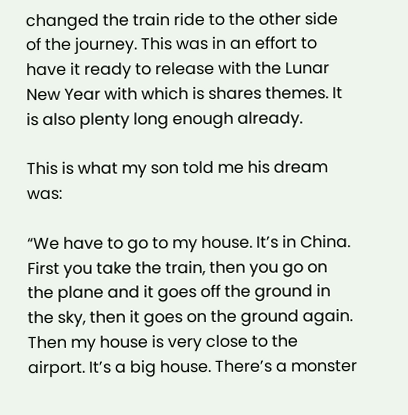changed the train ride to the other side of the journey. This was in an effort to have it ready to release with the Lunar New Year with which is shares themes. It is also plenty long enough already.

This is what my son told me his dream was:

“We have to go to my house. It’s in China. First you take the train, then you go on the plane and it goes off the ground in the sky, then it goes on the ground again. Then my house is very close to the airport. It’s a big house. There’s a monster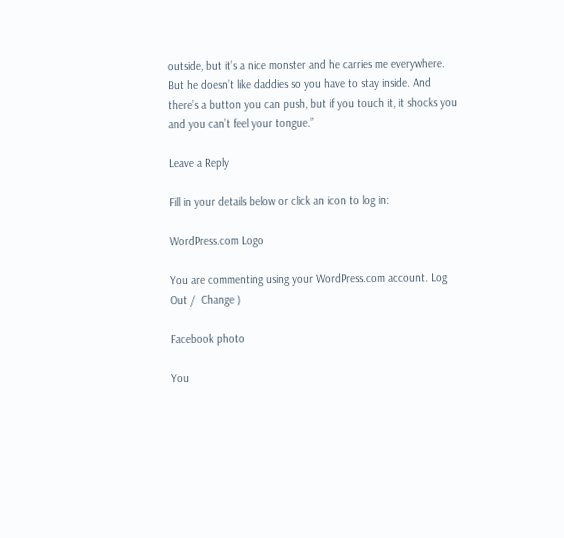outside, but it’s a nice monster and he carries me everywhere. But he doesn’t like daddies so you have to stay inside. And there’s a button you can push, but if you touch it, it shocks you and you can’t feel your tongue.”

Leave a Reply

Fill in your details below or click an icon to log in:

WordPress.com Logo

You are commenting using your WordPress.com account. Log Out /  Change )

Facebook photo

You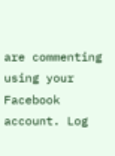are commenting using your Facebook account. Log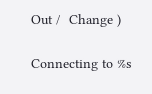Out /  Change )

Connecting to %s